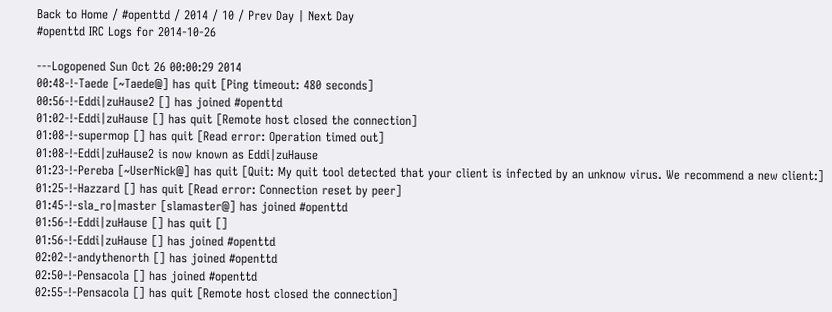Back to Home / #openttd / 2014 / 10 / Prev Day | Next Day
#openttd IRC Logs for 2014-10-26

---Logopened Sun Oct 26 00:00:29 2014
00:48-!-Taede [~Taede@] has quit [Ping timeout: 480 seconds]
00:56-!-Eddi|zuHause2 [] has joined #openttd
01:02-!-Eddi|zuHause [] has quit [Remote host closed the connection]
01:08-!-supermop [] has quit [Read error: Operation timed out]
01:08-!-Eddi|zuHause2 is now known as Eddi|zuHause
01:23-!-Pereba [~UserNick@] has quit [Quit: My quit tool detected that your client is infected by an unknow virus. We recommend a new client:]
01:25-!-Hazzard [] has quit [Read error: Connection reset by peer]
01:45-!-sla_ro|master [slamaster@] has joined #openttd
01:56-!-Eddi|zuHause [] has quit []
01:56-!-Eddi|zuHause [] has joined #openttd
02:02-!-andythenorth [] has joined #openttd
02:50-!-Pensacola [] has joined #openttd
02:55-!-Pensacola [] has quit [Remote host closed the connection]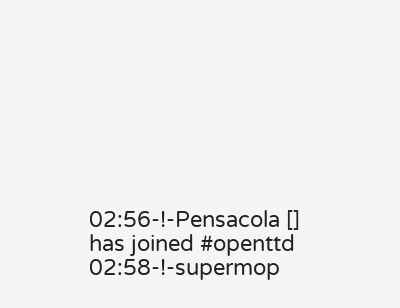02:56-!-Pensacola [] has joined #openttd
02:58-!-supermop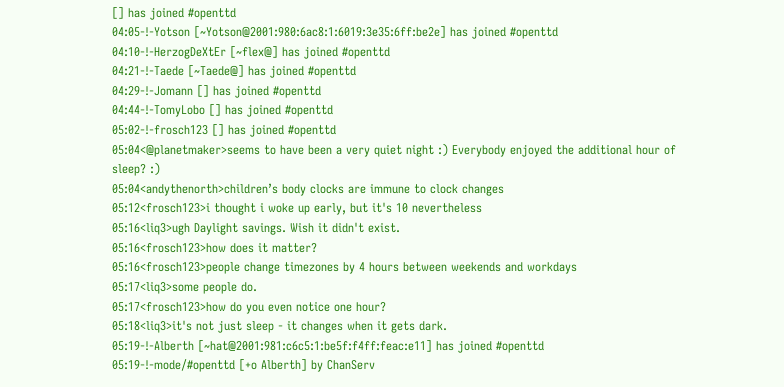[] has joined #openttd
04:05-!-Yotson [~Yotson@2001:980:6ac8:1:6019:3e35:6ff:be2e] has joined #openttd
04:10-!-HerzogDeXtEr [~flex@] has joined #openttd
04:21-!-Taede [~Taede@] has joined #openttd
04:29-!-Jomann [] has joined #openttd
04:44-!-TomyLobo [] has joined #openttd
05:02-!-frosch123 [] has joined #openttd
05:04<@planetmaker>seems to have been a very quiet night :) Everybody enjoyed the additional hour of sleep? :)
05:04<andythenorth>children’s body clocks are immune to clock changes
05:12<frosch123>i thought i woke up early, but it's 10 nevertheless
05:16<liq3>ugh Daylight savings. Wish it didn't exist.
05:16<frosch123>how does it matter?
05:16<frosch123>people change timezones by 4 hours between weekends and workdays
05:17<liq3>some people do.
05:17<frosch123>how do you even notice one hour?
05:18<liq3>it's not just sleep - it changes when it gets dark.
05:19-!-Alberth [~hat@2001:981:c6c5:1:be5f:f4ff:feac:e11] has joined #openttd
05:19-!-mode/#openttd [+o Alberth] by ChanServ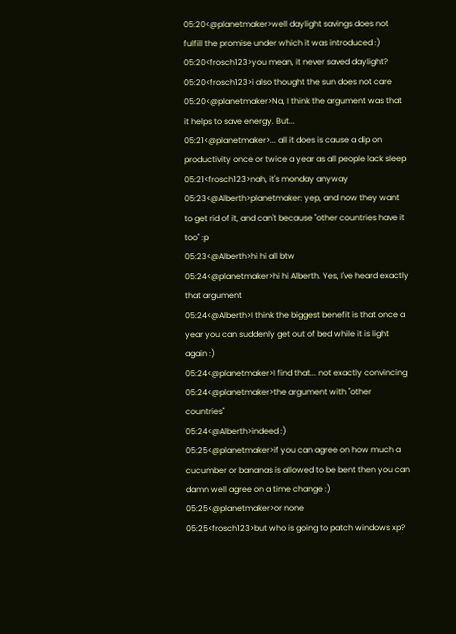05:20<@planetmaker>well daylight savings does not fulfill the promise under which it was introduced :)
05:20<frosch123>you mean, it never saved daylight?
05:20<frosch123>i also thought the sun does not care
05:20<@planetmaker>Na, I think the argument was that it helps to save energy. But...
05:21<@planetmaker>... all it does is cause a dip on productivity once or twice a year as all people lack sleep
05:21<frosch123>nah, it's monday anyway
05:23<@Alberth>planetmaker: yep, and now they want to get rid of it, and can't because "other countries have it too" :p
05:23<@Alberth>hi hi all btw
05:24<@planetmaker>hi hi Alberth. Yes, I've heard exactly that argument
05:24<@Alberth>I think the biggest benefit is that once a year you can suddenly get out of bed while it is light again :)
05:24<@planetmaker>I find that... not exactly convincing
05:24<@planetmaker>the argument with "other countries"
05:24<@Alberth>indeed :)
05:25<@planetmaker>if you can agree on how much a cucumber or bananas is allowed to be bent then you can damn well agree on a time change :)
05:25<@planetmaker>or none
05:25<frosch123>but who is going to patch windows xp?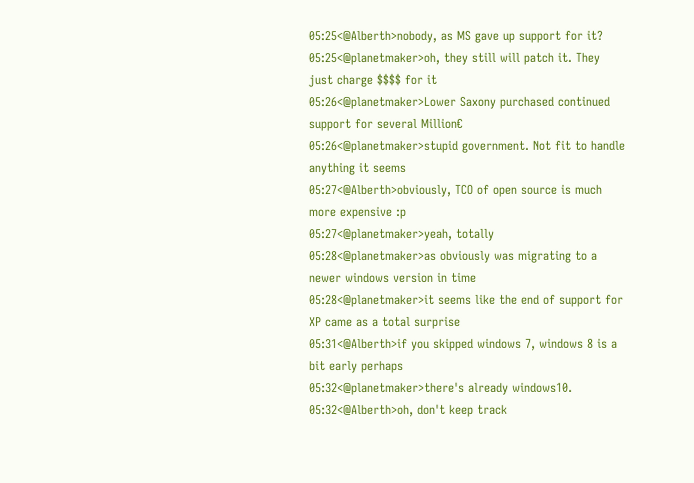05:25<@Alberth>nobody, as MS gave up support for it?
05:25<@planetmaker>oh, they still will patch it. They just charge $$$$ for it
05:26<@planetmaker>Lower Saxony purchased continued support for several Million€
05:26<@planetmaker>stupid government. Not fit to handle anything it seems
05:27<@Alberth>obviously, TCO of open source is much more expensive :p
05:27<@planetmaker>yeah, totally
05:28<@planetmaker>as obviously was migrating to a newer windows version in time
05:28<@planetmaker>it seems like the end of support for XP came as a total surprise
05:31<@Alberth>if you skipped windows 7, windows 8 is a bit early perhaps
05:32<@planetmaker>there's already windows10.
05:32<@Alberth>oh, don't keep track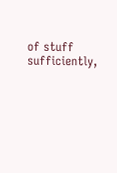of stuff sufficiently,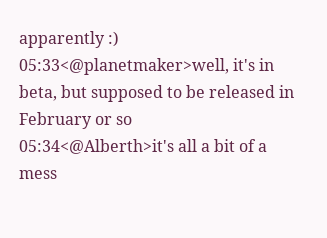apparently :)
05:33<@planetmaker>well, it's in beta, but supposed to be released in February or so
05:34<@Alberth>it's all a bit of a mess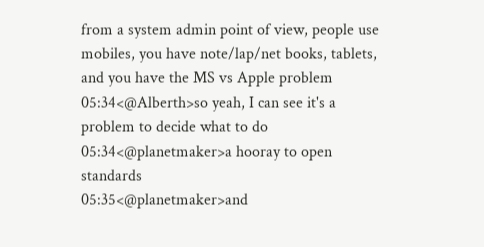from a system admin point of view, people use mobiles, you have note/lap/net books, tablets, and you have the MS vs Apple problem
05:34<@Alberth>so yeah, I can see it's a problem to decide what to do
05:34<@planetmaker>a hooray to open standards
05:35<@planetmaker>and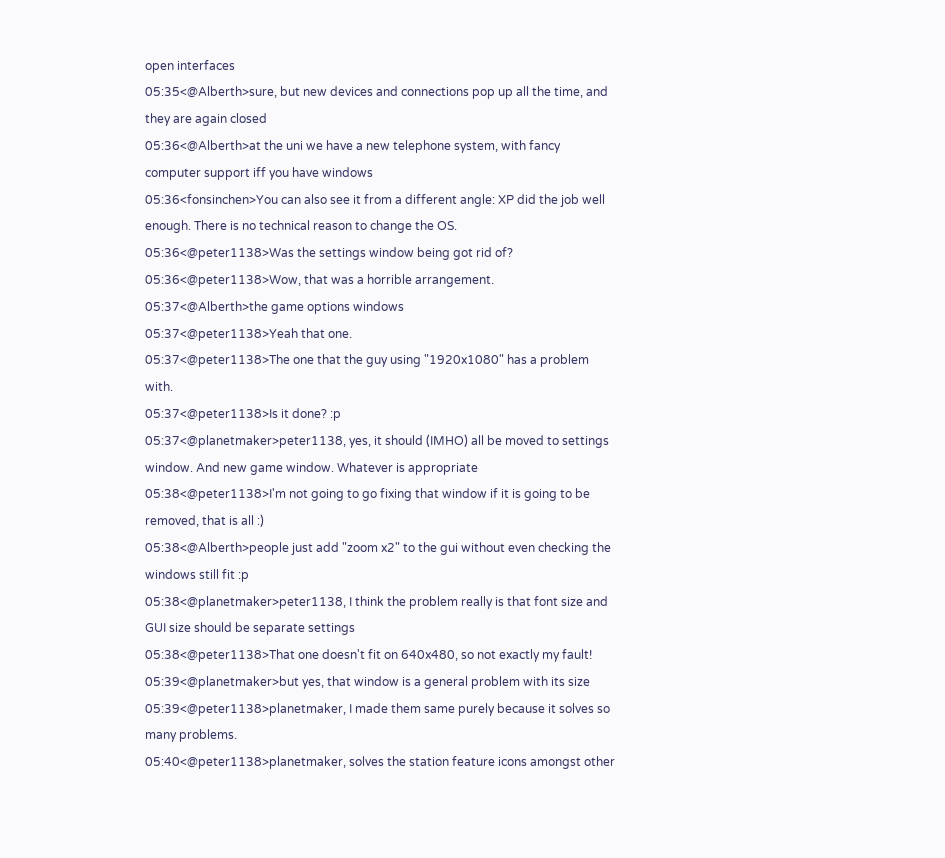open interfaces
05:35<@Alberth>sure, but new devices and connections pop up all the time, and they are again closed
05:36<@Alberth>at the uni we have a new telephone system, with fancy computer support iff you have windows
05:36<fonsinchen>You can also see it from a different angle: XP did the job well enough. There is no technical reason to change the OS.
05:36<@peter1138>Was the settings window being got rid of?
05:36<@peter1138>Wow, that was a horrible arrangement.
05:37<@Alberth>the game options windows
05:37<@peter1138>Yeah that one.
05:37<@peter1138>The one that the guy using "1920x1080" has a problem with.
05:37<@peter1138>Is it done? :p
05:37<@planetmaker>peter1138, yes, it should (IMHO) all be moved to settings window. And new game window. Whatever is appropriate
05:38<@peter1138>I'm not going to go fixing that window if it is going to be removed, that is all :)
05:38<@Alberth>people just add "zoom x2" to the gui without even checking the windows still fit :p
05:38<@planetmaker>peter1138, I think the problem really is that font size and GUI size should be separate settings
05:38<@peter1138>That one doesn't fit on 640x480, so not exactly my fault!
05:39<@planetmaker>but yes, that window is a general problem with its size
05:39<@peter1138>planetmaker, I made them same purely because it solves so many problems.
05:40<@peter1138>planetmaker, solves the station feature icons amongst other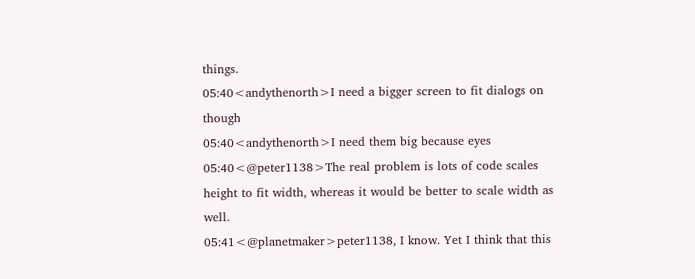things.
05:40<andythenorth>I need a bigger screen to fit dialogs on though
05:40<andythenorth>I need them big because eyes
05:40<@peter1138>The real problem is lots of code scales height to fit width, whereas it would be better to scale width as well.
05:41<@planetmaker>peter1138, I know. Yet I think that this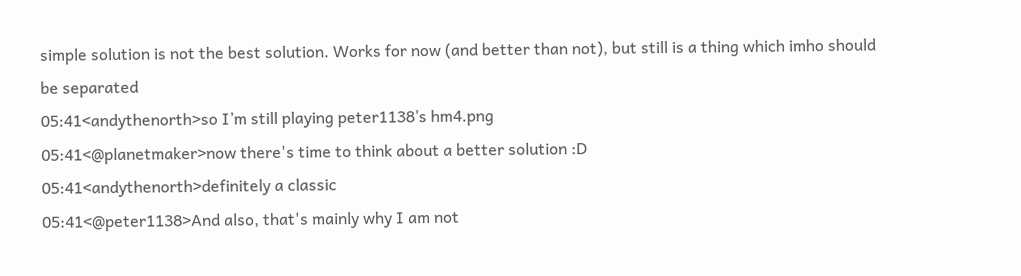simple solution is not the best solution. Works for now (and better than not), but still is a thing which imho should be separated
05:41<andythenorth>so I’m still playing peter1138’s hm4.png
05:41<@planetmaker>now there's time to think about a better solution :D
05:41<andythenorth>definitely a classic
05:41<@peter1138>And also, that's mainly why I am not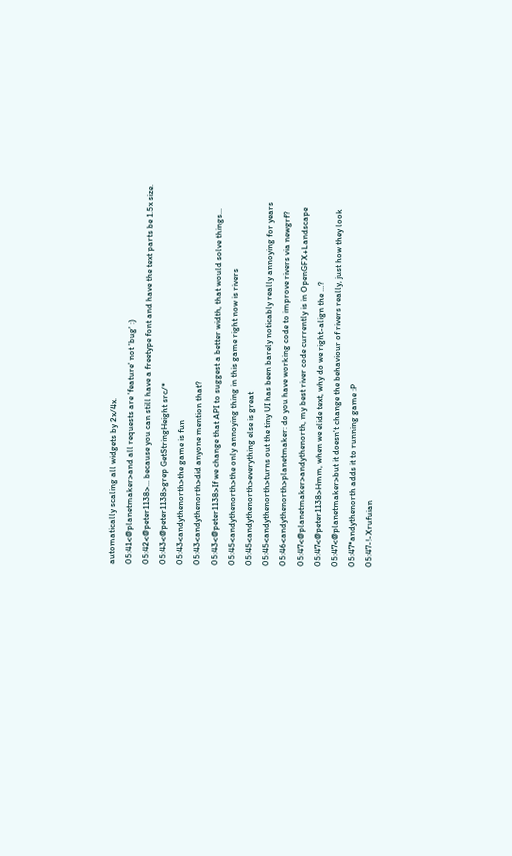automatically scaling all widgets by 2x/4x.
05:41<@planetmaker>and all requests are 'feature' not 'bug' :)
05:42<@peter1138>... because you can still have a freetype font and have the text parts be 1.5x size.
05:43<@peter1138>grep GetStringHeight src/*
05:43<andythenorth>the game is fun
05:43<andythenorth>did anyone mention that?
05:43<@peter1138>If we change that API to suggest a better width, that would solve things...
05:45<andythenorth>the only annoying thing in this game right now is rivers
05:45<andythenorth>everything else is great
05:45<andythenorth>turns out the tiny UI has been barely noticably really annoying for years
05:46<andythenorth>planetmaker: do you have working code to improve rivers via newgrf?
05:47<@planetmaker>andythenorth, my best river code currently is in OpenGFX+Landscape
05:47<@peter1138>Hmm, when we elide text, why do we right-align the ...?
05:47<@planetmaker>but it doesn't change the behaviour of rivers really, just how they look
05:47*andythenorth adds it to running game :P
05:47-!-Xrufuian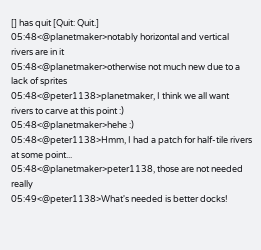[] has quit [Quit: Quit.]
05:48<@planetmaker>notably horizontal and vertical rivers are in it
05:48<@planetmaker>otherwise not much new due to a lack of sprites
05:48<@peter1138>planetmaker, I think we all want rivers to carve at this point :)
05:48<@planetmaker>hehe :)
05:48<@peter1138>Hmm, I had a patch for half-tile rivers at some point...
05:48<@planetmaker>peter1138, those are not needed really
05:49<@peter1138>What's needed is better docks!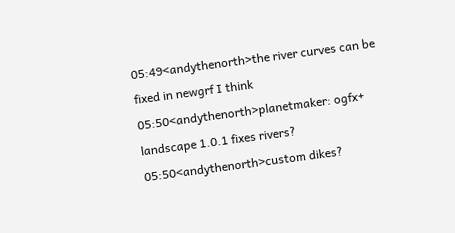05:49<andythenorth>the river curves can be fixed in newgrf I think
05:50<andythenorth>planetmaker: ogfx+ landscape 1.0.1 fixes rivers?
05:50<andythenorth>custom dikes?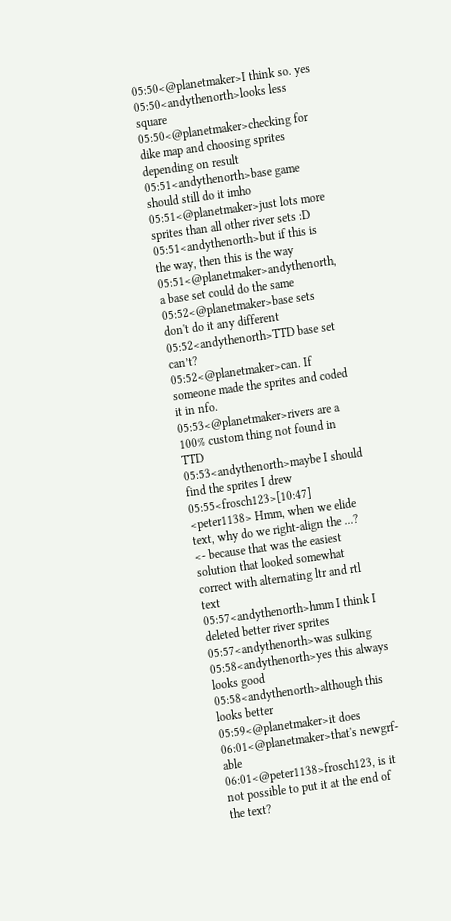05:50<@planetmaker>I think so. yes
05:50<andythenorth>looks less square
05:50<@planetmaker>checking for dike map and choosing sprites depending on result
05:51<andythenorth>base game should still do it imho
05:51<@planetmaker>just lots more sprites than all other river sets :D
05:51<andythenorth>but if this is the way, then this is the way
05:51<@planetmaker>andythenorth, a base set could do the same
05:52<@planetmaker>base sets don't do it any different
05:52<andythenorth>TTD base set can’t?
05:52<@planetmaker>can. If someone made the sprites and coded it in nfo.
05:53<@planetmaker>rivers are a 100% custom thing not found in TTD
05:53<andythenorth>maybe I should find the sprites I drew
05:55<frosch123>[10:47] <peter1138> Hmm, when we elide text, why do we right-align the ...? <- because that was the easiest solution that looked somewhat correct with alternating ltr and rtl text
05:57<andythenorth>hmm I think I deleted better river sprites
05:57<andythenorth>was sulking
05:58<andythenorth>yes this always looks good
05:58<andythenorth>although this looks better
05:59<@planetmaker>it does
06:01<@planetmaker>that's newgrf-able
06:01<@peter1138>frosch123, is it not possible to put it at the end of the text?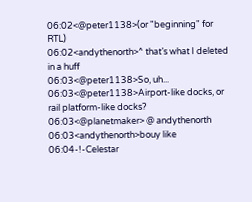06:02<@peter1138>(or "beginning" for RTL)
06:02<andythenorth>^ that’s what I deleted in a huff
06:03<@peter1138>So, uh...
06:03<@peter1138>Airport-like docks, or rail platform-like docks?
06:03<@planetmaker> @ andythenorth
06:03<andythenorth>bouy like
06:04-!-Celestar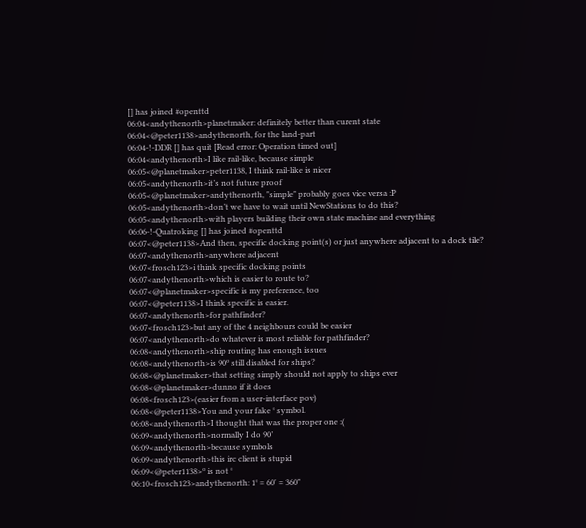[] has joined #openttd
06:04<andythenorth>planetmaker: definitely better than curent state
06:04<@peter1138>andythenorth, for the land-part
06:04-!-DDR [] has quit [Read error: Operation timed out]
06:04<andythenorth>I like rail-like, because simple
06:05<@planetmaker>peter1138, I think rail-like is nicer
06:05<andythenorth>it’s not future proof
06:05<@planetmaker>andythenorth, "simple" probably goes vice versa :P
06:05<andythenorth>don’t we have to wait until NewStations to do this?
06:05<andythenorth>with players building their own state machine and everything
06:06-!-Quatroking [] has joined #openttd
06:07<@peter1138>And then, specific docking point(s) or just anywhere adjacent to a dock tile?
06:07<andythenorth>anywhere adjacent
06:07<frosch123>i think specific docking points
06:07<andythenorth>which is easier to route to?
06:07<@planetmaker>specific is my preference, too
06:07<@peter1138>I think specific is easier.
06:07<andythenorth>for pathfinder?
06:07<frosch123>but any of the 4 neighbours could be easier
06:07<andythenorth>do whatever is most reliable for pathfinder?
06:08<andythenorth>ship routing has enough issues
06:08<andythenorth>is 90º still disabled for ships?
06:08<@planetmaker>that setting simply should not apply to ships ever
06:08<@planetmaker>dunno if it does
06:08<frosch123>(easier from a user-interface pov)
06:08<@peter1138>You and your fake ° symbol.
06:08<andythenorth>I thought that was the proper one :(
06:09<andythenorth>normally I do 90’
06:09<andythenorth>because symbols
06:09<andythenorth>this irc client is stupid
06:09<@peter1138>º is not °
06:10<frosch123>andythenorth: 1° = 60' = 360"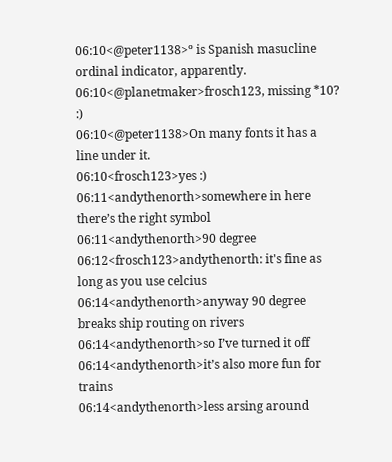06:10<@peter1138>º is Spanish masucline ordinal indicator, apparently.
06:10<@planetmaker>frosch123, missing *10? :)
06:10<@peter1138>On many fonts it has a line under it.
06:10<frosch123>yes :)
06:11<andythenorth>somewhere in here there’s the right symbol
06:11<andythenorth>90 degree
06:12<frosch123>andythenorth: it's fine as long as you use celcius
06:14<andythenorth>anyway 90 degree breaks ship routing on rivers
06:14<andythenorth>so I’ve turned it off
06:14<andythenorth>it’s also more fun for trains
06:14<andythenorth>less arsing around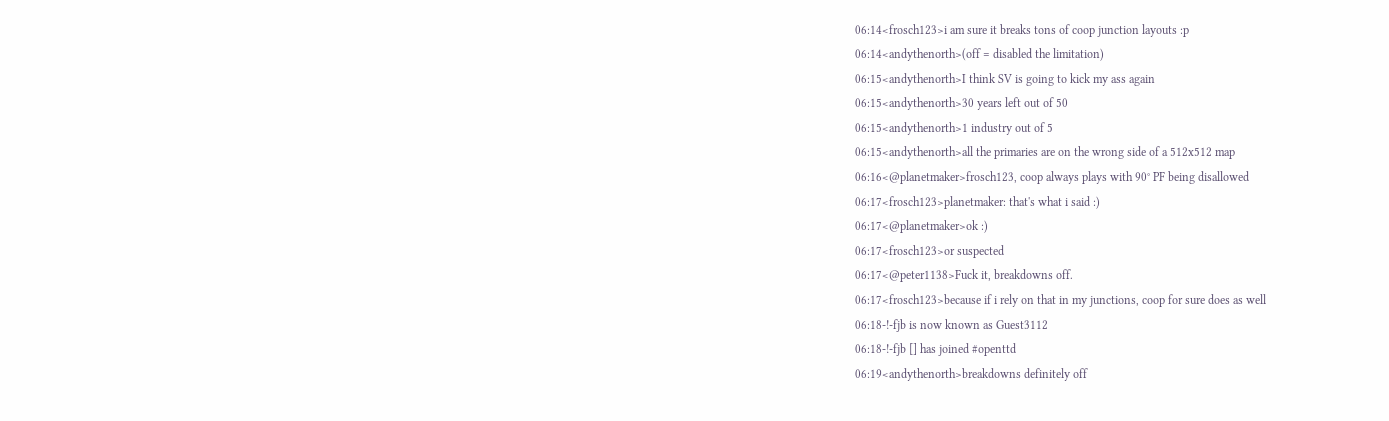06:14<frosch123>i am sure it breaks tons of coop junction layouts :p
06:14<andythenorth>(off = disabled the limitation)
06:15<andythenorth>I think SV is going to kick my ass again
06:15<andythenorth>30 years left out of 50
06:15<andythenorth>1 industry out of 5
06:15<andythenorth>all the primaries are on the wrong side of a 512x512 map
06:16<@planetmaker>frosch123, coop always plays with 90° PF being disallowed
06:17<frosch123>planetmaker: that's what i said :)
06:17<@planetmaker>ok :)
06:17<frosch123>or suspected
06:17<@peter1138>Fuck it, breakdowns off.
06:17<frosch123>because if i rely on that in my junctions, coop for sure does as well
06:18-!-fjb is now known as Guest3112
06:18-!-fjb [] has joined #openttd
06:19<andythenorth>breakdowns definitely off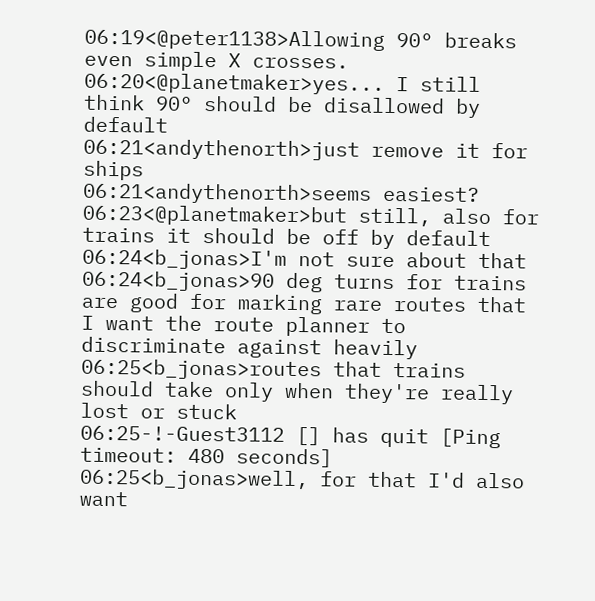06:19<@peter1138>Allowing 90° breaks even simple X crosses.
06:20<@planetmaker>yes... I still think 90° should be disallowed by default
06:21<andythenorth>just remove it for ships
06:21<andythenorth>seems easiest?
06:23<@planetmaker>but still, also for trains it should be off by default
06:24<b_jonas>I'm not sure about that
06:24<b_jonas>90 deg turns for trains are good for marking rare routes that I want the route planner to discriminate against heavily
06:25<b_jonas>routes that trains should take only when they're really lost or stuck
06:25-!-Guest3112 [] has quit [Ping timeout: 480 seconds]
06:25<b_jonas>well, for that I'd also want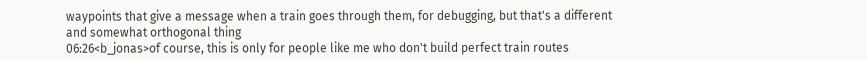waypoints that give a message when a train goes through them, for debugging, but that's a different and somewhat orthogonal thing
06:26<b_jonas>of course, this is only for people like me who don't build perfect train routes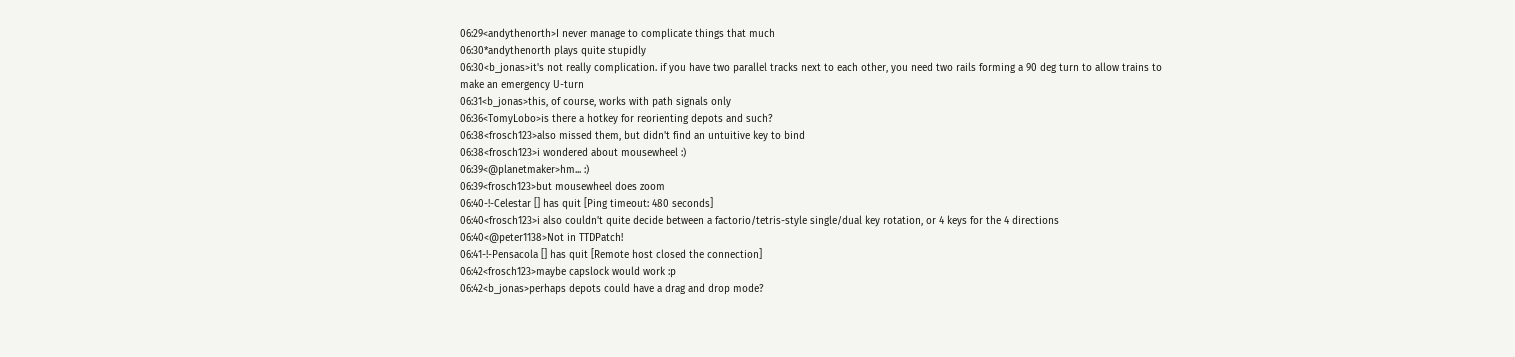06:29<andythenorth>I never manage to complicate things that much
06:30*andythenorth plays quite stupidly
06:30<b_jonas>it's not really complication. if you have two parallel tracks next to each other, you need two rails forming a 90 deg turn to allow trains to make an emergency U-turn
06:31<b_jonas>this, of course, works with path signals only
06:36<TomyLobo>is there a hotkey for reorienting depots and such?
06:38<frosch123>also missed them, but didn't find an untuitive key to bind
06:38<frosch123>i wondered about mousewheel :)
06:39<@planetmaker>hm... :)
06:39<frosch123>but mousewheel does zoom
06:40-!-Celestar [] has quit [Ping timeout: 480 seconds]
06:40<frosch123>i also couldn't quite decide between a factorio/tetris-style single/dual key rotation, or 4 keys for the 4 directions
06:40<@peter1138>Not in TTDPatch!
06:41-!-Pensacola [] has quit [Remote host closed the connection]
06:42<frosch123>maybe capslock would work :p
06:42<b_jonas>perhaps depots could have a drag and drop mode?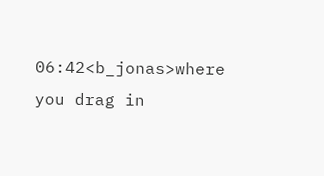06:42<b_jonas>where you drag in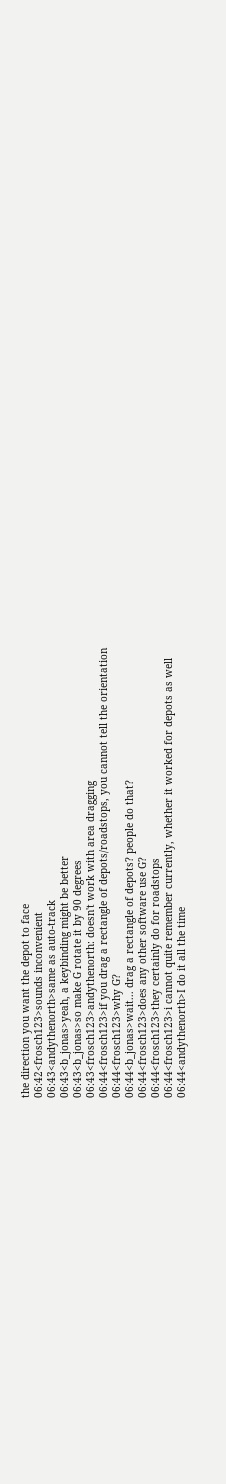the direction you want the depot to face
06:42<frosch123>sounds inconvenient
06:43<andythenorth>same as auto-track
06:43<b_jonas>yeah, a keybinding might be better
06:43<b_jonas>so make G rotate it by 90 degrees
06:43<frosch123>andythenorth: doesn't work with area dragging
06:44<frosch123>if you drag a rectangle of depots/roadstops, you cannot tell the orientation
06:44<frosch123>why G?
06:44<b_jonas>wait... drag a rectangle of depots? people do that?
06:44<frosch123>does any other software use G?
06:44<frosch123>they certainly do for roadstops
06:44<frosch123>i cannot quite remember currently, whether it worked for depots as well
06:44<andythenorth>I do it all the time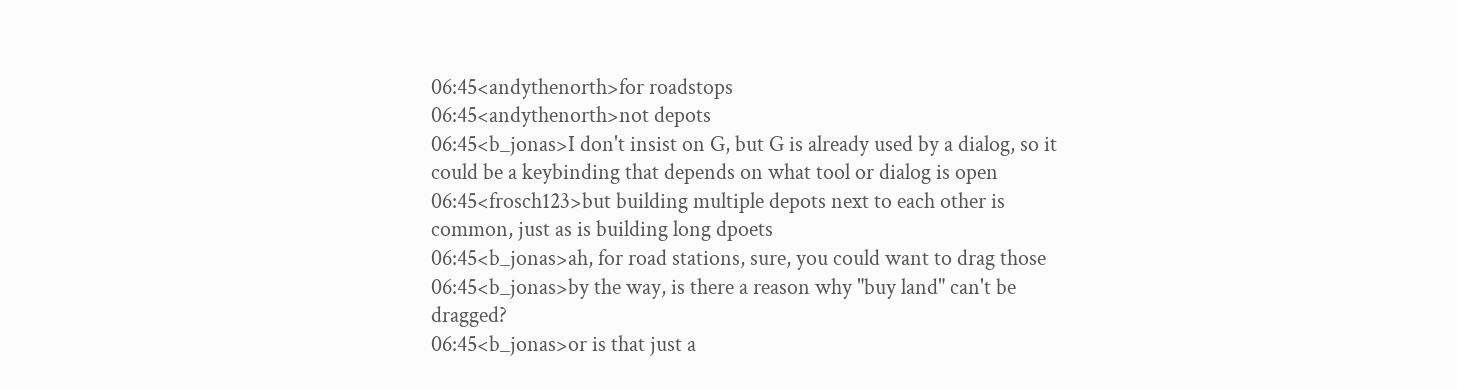06:45<andythenorth>for roadstops
06:45<andythenorth>not depots
06:45<b_jonas>I don't insist on G, but G is already used by a dialog, so it could be a keybinding that depends on what tool or dialog is open
06:45<frosch123>but building multiple depots next to each other is common, just as is building long dpoets
06:45<b_jonas>ah, for road stations, sure, you could want to drag those
06:45<b_jonas>by the way, is there a reason why "buy land" can't be dragged?
06:45<b_jonas>or is that just a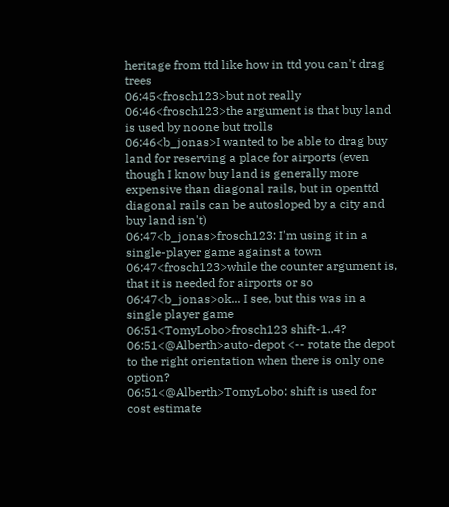heritage from ttd like how in ttd you can't drag trees
06:45<frosch123>but not really
06:46<frosch123>the argument is that buy land is used by noone but trolls
06:46<b_jonas>I wanted to be able to drag buy land for reserving a place for airports (even though I know buy land is generally more expensive than diagonal rails, but in openttd diagonal rails can be autosloped by a city and buy land isn't)
06:47<b_jonas>frosch123: I'm using it in a single-player game against a town
06:47<frosch123>while the counter argument is, that it is needed for airports or so
06:47<b_jonas>ok... I see, but this was in a single player game
06:51<TomyLobo>frosch123 shift-1..4?
06:51<@Alberth>auto-depot <-- rotate the depot to the right orientation when there is only one option?
06:51<@Alberth>TomyLobo: shift is used for cost estimate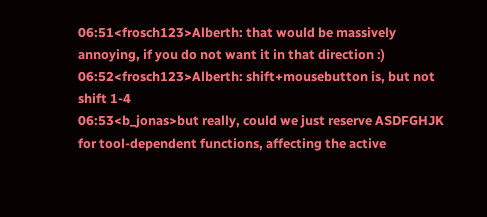06:51<frosch123>Alberth: that would be massively annoying, if you do not want it in that direction :)
06:52<frosch123>Alberth: shift+mousebutton is, but not shift 1-4
06:53<b_jonas>but really, could we just reserve ASDFGHJK for tool-dependent functions, affecting the active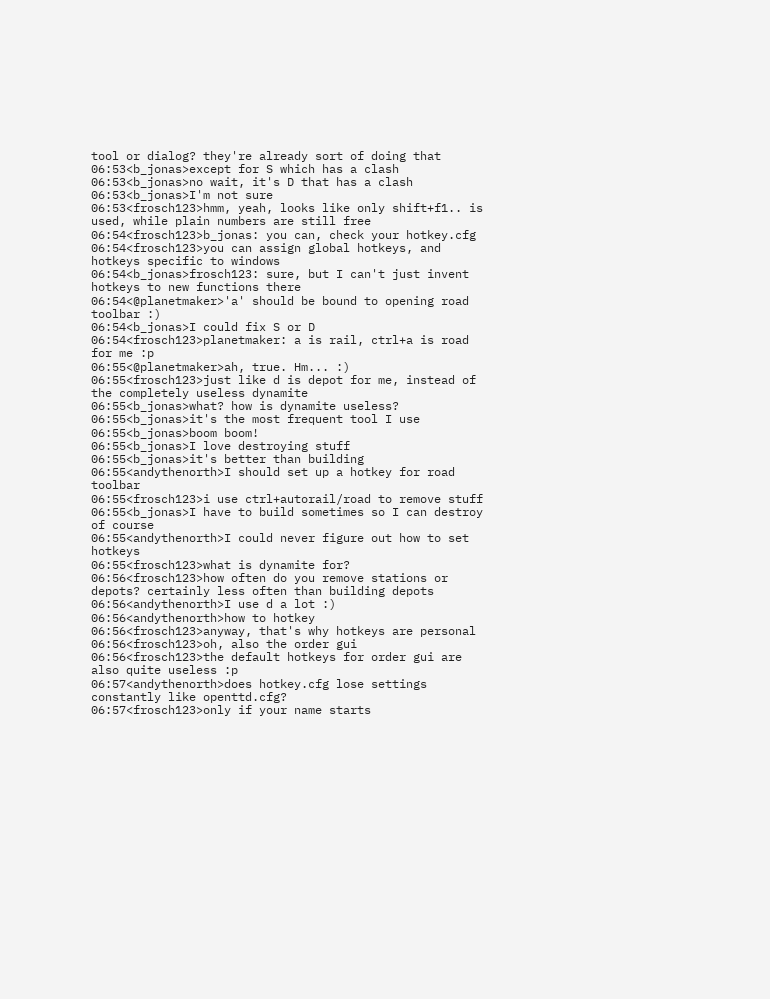tool or dialog? they're already sort of doing that
06:53<b_jonas>except for S which has a clash
06:53<b_jonas>no wait, it's D that has a clash
06:53<b_jonas>I'm not sure
06:53<frosch123>hmm, yeah, looks like only shift+f1.. is used, while plain numbers are still free
06:54<frosch123>b_jonas: you can, check your hotkey.cfg
06:54<frosch123>you can assign global hotkeys, and hotkeys specific to windows
06:54<b_jonas>frosch123: sure, but I can't just invent hotkeys to new functions there
06:54<@planetmaker>'a' should be bound to opening road toolbar :)
06:54<b_jonas>I could fix S or D
06:54<frosch123>planetmaker: a is rail, ctrl+a is road for me :p
06:55<@planetmaker>ah, true. Hm... :)
06:55<frosch123>just like d is depot for me, instead of the completely useless dynamite
06:55<b_jonas>what? how is dynamite useless?
06:55<b_jonas>it's the most frequent tool I use
06:55<b_jonas>boom boom!
06:55<b_jonas>I love destroying stuff
06:55<b_jonas>it's better than building
06:55<andythenorth>I should set up a hotkey for road toolbar
06:55<frosch123>i use ctrl+autorail/road to remove stuff
06:55<b_jonas>I have to build sometimes so I can destroy of course
06:55<andythenorth>I could never figure out how to set hotkeys
06:55<frosch123>what is dynamite for?
06:56<frosch123>how often do you remove stations or depots? certainly less often than building depots
06:56<andythenorth>I use d a lot :)
06:56<andythenorth>how to hotkey
06:56<frosch123>anyway, that's why hotkeys are personal
06:56<frosch123>oh, also the order gui
06:56<frosch123>the default hotkeys for order gui are also quite useless :p
06:57<andythenorth>does hotkey.cfg lose settings constantly like openttd.cfg?
06:57<frosch123>only if your name starts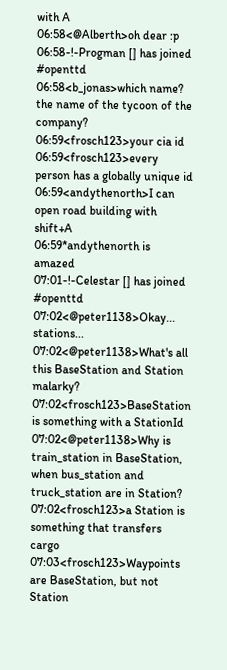with A
06:58<@Alberth>oh dear :p
06:58-!-Progman [] has joined #openttd
06:58<b_jonas>which name? the name of the tycoon of the company?
06:59<frosch123>your cia id
06:59<frosch123>every person has a globally unique id
06:59<andythenorth>I can open road building with shift+A
06:59*andythenorth is amazed
07:01-!-Celestar [] has joined #openttd
07:02<@peter1138>Okay... stations...
07:02<@peter1138>What's all this BaseStation and Station malarky?
07:02<frosch123>BaseStation is something with a StationId
07:02<@peter1138>Why is train_station in BaseStation, when bus_station and truck_station are in Station?
07:02<frosch123>a Station is something that transfers cargo
07:03<frosch123>Waypoints are BaseStation, but not Station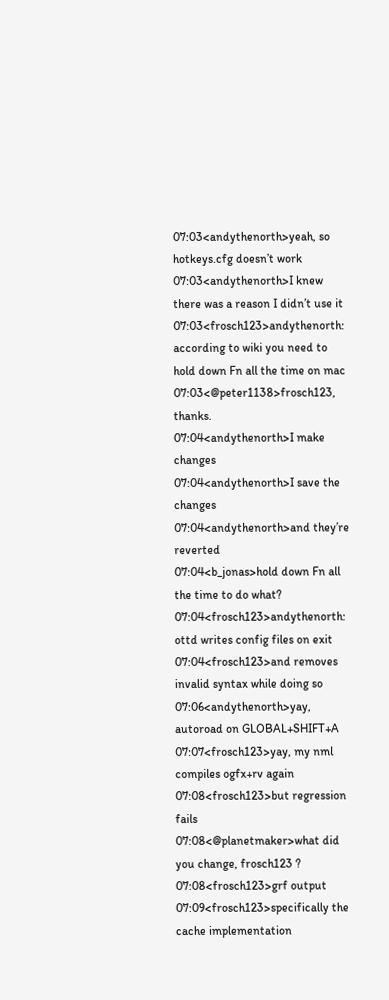07:03<andythenorth>yeah, so hotkeys.cfg doesn’t work
07:03<andythenorth>I knew there was a reason I didn’t use it
07:03<frosch123>andythenorth: according to wiki you need to hold down Fn all the time on mac
07:03<@peter1138>frosch123, thanks.
07:04<andythenorth>I make changes
07:04<andythenorth>I save the changes
07:04<andythenorth>and they’re reverted
07:04<b_jonas>hold down Fn all the time to do what?
07:04<frosch123>andythenorth: ottd writes config files on exit
07:04<frosch123>and removes invalid syntax while doing so
07:06<andythenorth>yay, autoroad on GLOBAL+SHIFT+A
07:07<frosch123>yay, my nml compiles ogfx+rv again
07:08<frosch123>but regression fails
07:08<@planetmaker>what did you change, frosch123 ?
07:08<frosch123>grf output
07:09<frosch123>specifically the cache implementation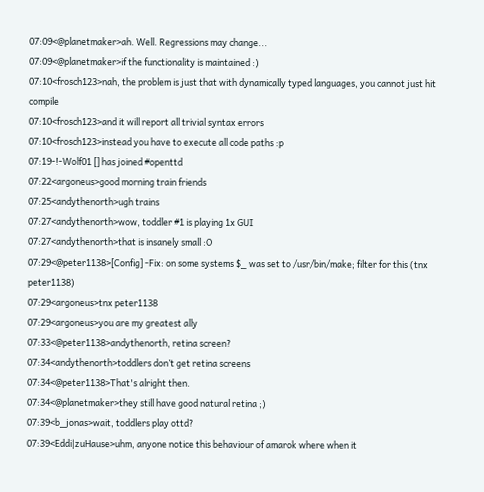07:09<@planetmaker>ah. Well. Regressions may change...
07:09<@planetmaker>if the functionality is maintained :)
07:10<frosch123>nah, the problem is just that with dynamically typed languages, you cannot just hit compile
07:10<frosch123>and it will report all trivial syntax errors
07:10<frosch123>instead you have to execute all code paths :p
07:19-!-Wolf01 [] has joined #openttd
07:22<argoneus>good morning train friends
07:25<andythenorth>ugh trains
07:27<andythenorth>wow, toddler #1 is playing 1x GUI
07:27<andythenorth>that is insanely small :O
07:29<@peter1138>[Config] -Fix: on some systems $_ was set to /usr/bin/make; filter for this (tnx peter1138)
07:29<argoneus>tnx peter1138
07:29<argoneus>you are my greatest ally
07:33<@peter1138>andythenorth, retina screen?
07:34<andythenorth>toddlers don’t get retina screens
07:34<@peter1138>That's alright then.
07:34<@planetmaker>they still have good natural retina ;)
07:39<b_jonas>wait, toddlers play ottd?
07:39<Eddi|zuHause>uhm, anyone notice this behaviour of amarok where when it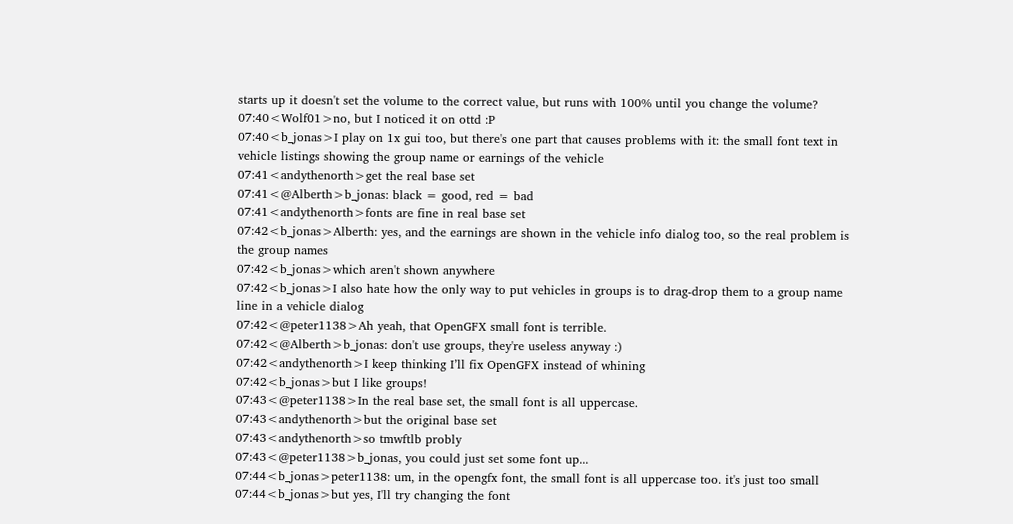starts up it doesn't set the volume to the correct value, but runs with 100% until you change the volume?
07:40<Wolf01>no, but I noticed it on ottd :P
07:40<b_jonas>I play on 1x gui too, but there's one part that causes problems with it: the small font text in vehicle listings showing the group name or earnings of the vehicle
07:41<andythenorth>get the real base set
07:41<@Alberth>b_jonas: black = good, red = bad
07:41<andythenorth>fonts are fine in real base set
07:42<b_jonas>Alberth: yes, and the earnings are shown in the vehicle info dialog too, so the real problem is the group names
07:42<b_jonas>which aren't shown anywhere
07:42<b_jonas>I also hate how the only way to put vehicles in groups is to drag-drop them to a group name line in a vehicle dialog
07:42<@peter1138>Ah yeah, that OpenGFX small font is terrible.
07:42<@Alberth>b_jonas: don't use groups, they're useless anyway :)
07:42<andythenorth>I keep thinking I’ll fix OpenGFX instead of whining
07:42<b_jonas>but I like groups!
07:43<@peter1138>In the real base set, the small font is all uppercase.
07:43<andythenorth>but the original base set
07:43<andythenorth>so tmwftlb probly
07:43<@peter1138>b_jonas, you could just set some font up...
07:44<b_jonas>peter1138: um, in the opengfx font, the small font is all uppercase too. it's just too small
07:44<b_jonas>but yes, I'll try changing the font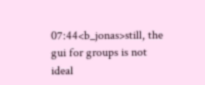07:44<b_jonas>still, the gui for groups is not ideal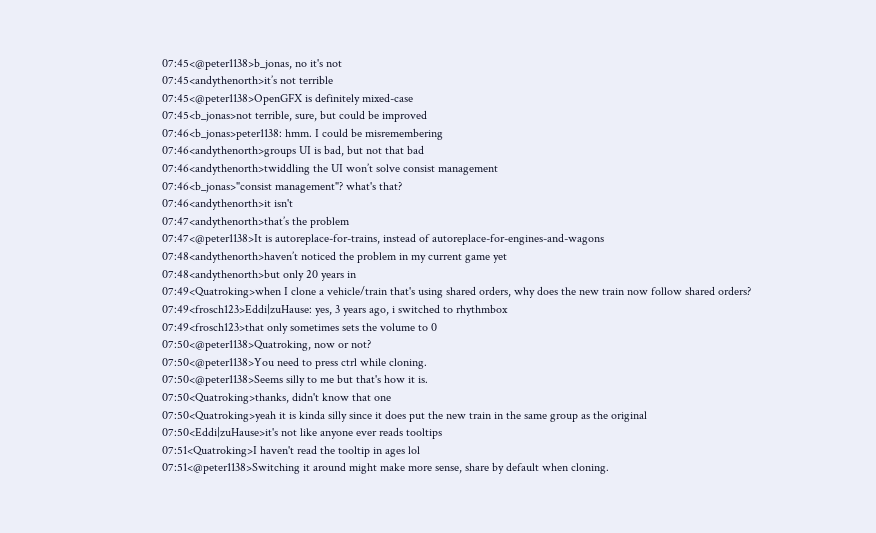07:45<@peter1138>b_jonas, no it's not
07:45<andythenorth>it’s not terrible
07:45<@peter1138>OpenGFX is definitely mixed-case
07:45<b_jonas>not terrible, sure, but could be improved
07:46<b_jonas>peter1138: hmm. I could be misremembering
07:46<andythenorth>groups UI is bad, but not that bad
07:46<andythenorth>twiddling the UI won’t solve consist management
07:46<b_jonas>"consist management"? what's that?
07:46<andythenorth>it isn't
07:47<andythenorth>that’s the problem
07:47<@peter1138>It is autoreplace-for-trains, instead of autoreplace-for-engines-and-wagons
07:48<andythenorth>haven’t noticed the problem in my current game yet
07:48<andythenorth>but only 20 years in
07:49<Quatroking>when I clone a vehicle/train that's using shared orders, why does the new train now follow shared orders?
07:49<frosch123>Eddi|zuHause: yes, 3 years ago, i switched to rhythmbox
07:49<frosch123>that only sometimes sets the volume to 0
07:50<@peter1138>Quatroking, now or not?
07:50<@peter1138>You need to press ctrl while cloning.
07:50<@peter1138>Seems silly to me but that's how it is.
07:50<Quatroking>thanks, didn't know that one
07:50<Quatroking>yeah it is kinda silly since it does put the new train in the same group as the original
07:50<Eddi|zuHause>it's not like anyone ever reads tooltips
07:51<Quatroking>I haven't read the tooltip in ages lol
07:51<@peter1138>Switching it around might make more sense, share by default when cloning.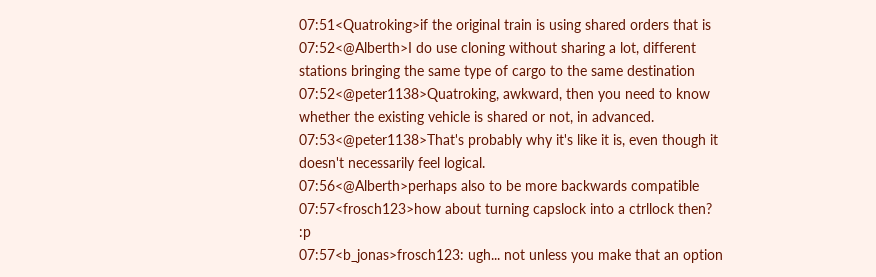07:51<Quatroking>if the original train is using shared orders that is
07:52<@Alberth>I do use cloning without sharing a lot, different stations bringing the same type of cargo to the same destination
07:52<@peter1138>Quatroking, awkward, then you need to know whether the existing vehicle is shared or not, in advanced.
07:53<@peter1138>That's probably why it's like it is, even though it doesn't necessarily feel logical.
07:56<@Alberth>perhaps also to be more backwards compatible
07:57<frosch123>how about turning capslock into a ctrllock then? :p
07:57<b_jonas>frosch123: ugh... not unless you make that an option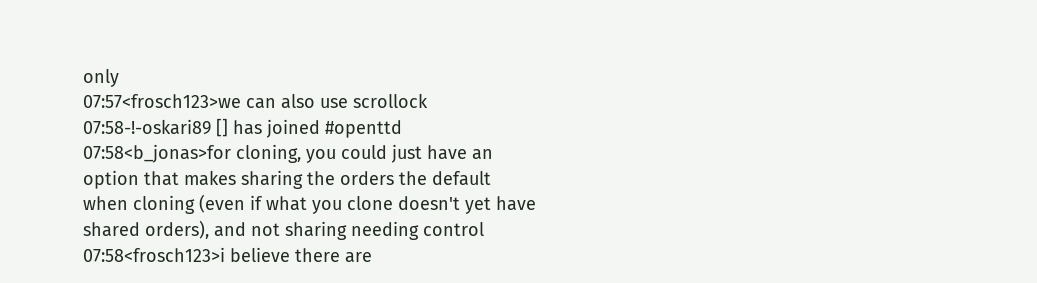only
07:57<frosch123>we can also use scrollock
07:58-!-oskari89 [] has joined #openttd
07:58<b_jonas>for cloning, you could just have an option that makes sharing the orders the default when cloning (even if what you clone doesn't yet have shared orders), and not sharing needing control
07:58<frosch123>i believe there are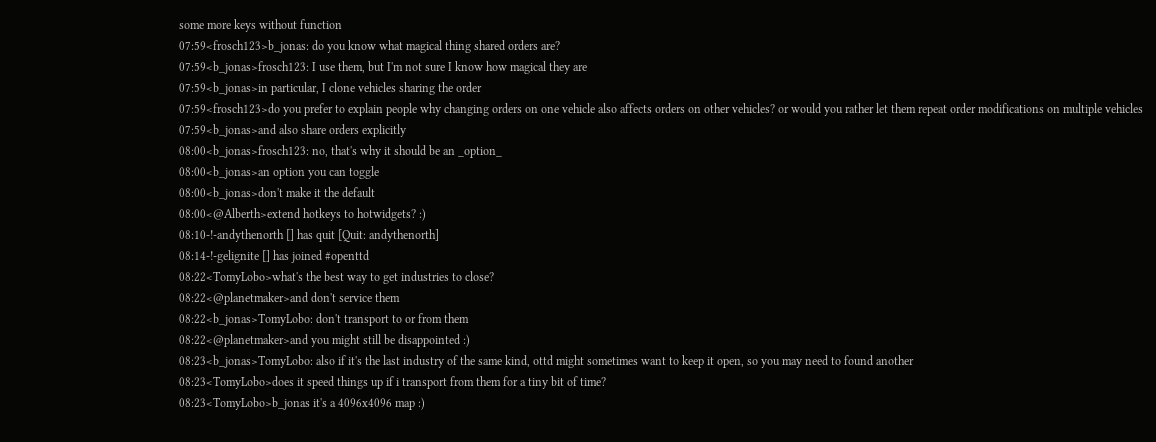some more keys without function
07:59<frosch123>b_jonas: do you know what magical thing shared orders are?
07:59<b_jonas>frosch123: I use them, but I'm not sure I know how magical they are
07:59<b_jonas>in particular, I clone vehicles sharing the order
07:59<frosch123>do you prefer to explain people why changing orders on one vehicle also affects orders on other vehicles? or would you rather let them repeat order modifications on multiple vehicles
07:59<b_jonas>and also share orders explicitly
08:00<b_jonas>frosch123: no, that's why it should be an _option_
08:00<b_jonas>an option you can toggle
08:00<b_jonas>don't make it the default
08:00<@Alberth>extend hotkeys to hotwidgets? :)
08:10-!-andythenorth [] has quit [Quit: andythenorth]
08:14-!-gelignite [] has joined #openttd
08:22<TomyLobo>what's the best way to get industries to close?
08:22<@planetmaker>and don't service them
08:22<b_jonas>TomyLobo: don't transport to or from them
08:22<@planetmaker>and you might still be disappointed :)
08:23<b_jonas>TomyLobo: also if it's the last industry of the same kind, ottd might sometimes want to keep it open, so you may need to found another
08:23<TomyLobo>does it speed things up if i transport from them for a tiny bit of time?
08:23<TomyLobo>b_jonas it's a 4096x4096 map :)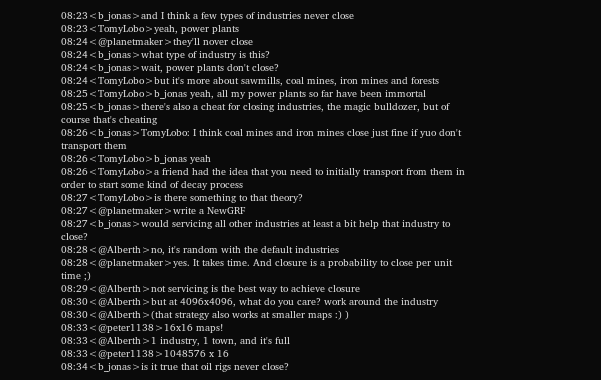08:23<b_jonas>and I think a few types of industries never close
08:23<TomyLobo>yeah, power plants
08:24<@planetmaker>they'll nover close
08:24<b_jonas>what type of industry is this?
08:24<b_jonas>wait, power plants don't close?
08:24<TomyLobo>but it's more about sawmills, coal mines, iron mines and forests
08:25<TomyLobo>b_jonas yeah, all my power plants so far have been immortal
08:25<b_jonas>there's also a cheat for closing industries, the magic bulldozer, but of course that's cheating
08:26<b_jonas>TomyLobo: I think coal mines and iron mines close just fine if yuo don't transport them
08:26<TomyLobo>b_jonas yeah
08:26<TomyLobo>a friend had the idea that you need to initially transport from them in order to start some kind of decay process
08:27<TomyLobo>is there something to that theory?
08:27<@planetmaker>write a NewGRF
08:27<b_jonas>would servicing all other industries at least a bit help that industry to close?
08:28<@Alberth>no, it's random with the default industries
08:28<@planetmaker>yes. It takes time. And closure is a probability to close per unit time ;)
08:29<@Alberth>not servicing is the best way to achieve closure
08:30<@Alberth>but at 4096x4096, what do you care? work around the industry
08:30<@Alberth>(that strategy also works at smaller maps :) )
08:33<@peter1138>16x16 maps!
08:33<@Alberth>1 industry, 1 town, and it's full
08:33<@peter1138>1048576 x 16
08:34<b_jonas>is it true that oil rigs never close?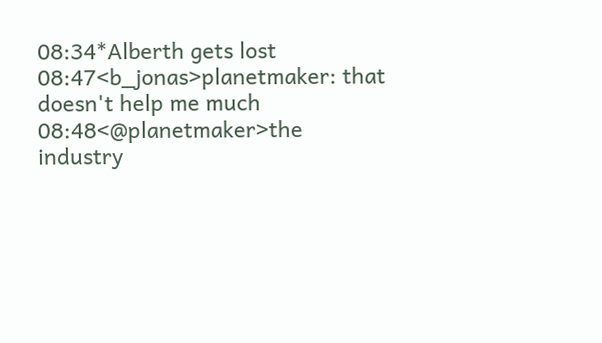08:34*Alberth gets lost
08:47<b_jonas>planetmaker: that doesn't help me much
08:48<@planetmaker>the industry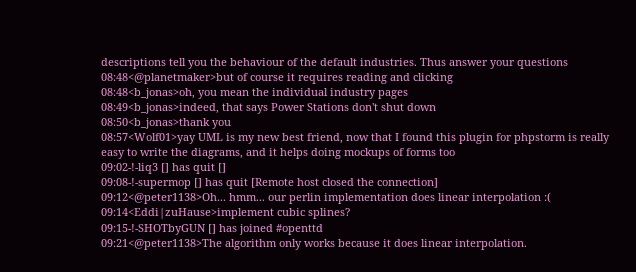descriptions tell you the behaviour of the default industries. Thus answer your questions
08:48<@planetmaker>but of course it requires reading and clicking
08:48<b_jonas>oh, you mean the individual industry pages
08:49<b_jonas>indeed, that says Power Stations don't shut down
08:50<b_jonas>thank you
08:57<Wolf01>yay UML is my new best friend, now that I found this plugin for phpstorm is really easy to write the diagrams, and it helps doing mockups of forms too
09:02-!-liq3 [] has quit []
09:08-!-supermop [] has quit [Remote host closed the connection]
09:12<@peter1138>Oh... hmm... our perlin implementation does linear interpolation :(
09:14<Eddi|zuHause>implement cubic splines?
09:15-!-SHOTbyGUN [] has joined #openttd
09:21<@peter1138>The algorithm only works because it does linear interpolation.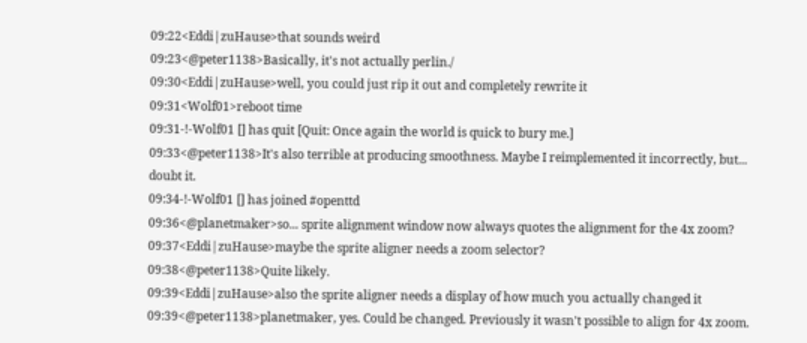09:22<Eddi|zuHause>that sounds weird
09:23<@peter1138>Basically, it's not actually perlin./
09:30<Eddi|zuHause>well, you could just rip it out and completely rewrite it
09:31<Wolf01>reboot time
09:31-!-Wolf01 [] has quit [Quit: Once again the world is quick to bury me.]
09:33<@peter1138>It's also terrible at producing smoothness. Maybe I reimplemented it incorrectly, but... doubt it.
09:34-!-Wolf01 [] has joined #openttd
09:36<@planetmaker>so... sprite alignment window now always quotes the alignment for the 4x zoom?
09:37<Eddi|zuHause>maybe the sprite aligner needs a zoom selector?
09:38<@peter1138>Quite likely.
09:39<Eddi|zuHause>also the sprite aligner needs a display of how much you actually changed it
09:39<@peter1138>planetmaker, yes. Could be changed. Previously it wasn't possible to align for 4x zoom.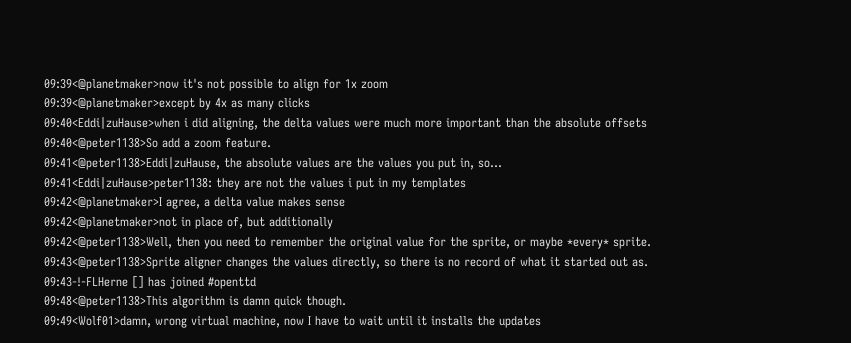09:39<@planetmaker>now it's not possible to align for 1x zoom
09:39<@planetmaker>except by 4x as many clicks
09:40<Eddi|zuHause>when i did aligning, the delta values were much more important than the absolute offsets
09:40<@peter1138>So add a zoom feature.
09:41<@peter1138>Eddi|zuHause, the absolute values are the values you put in, so...
09:41<Eddi|zuHause>peter1138: they are not the values i put in my templates
09:42<@planetmaker>I agree, a delta value makes sense
09:42<@planetmaker>not in place of, but additionally
09:42<@peter1138>Well, then you need to remember the original value for the sprite, or maybe *every* sprite.
09:43<@peter1138>Sprite aligner changes the values directly, so there is no record of what it started out as.
09:43-!-FLHerne [] has joined #openttd
09:48<@peter1138>This algorithm is damn quick though.
09:49<Wolf01>damn, wrong virtual machine, now I have to wait until it installs the updates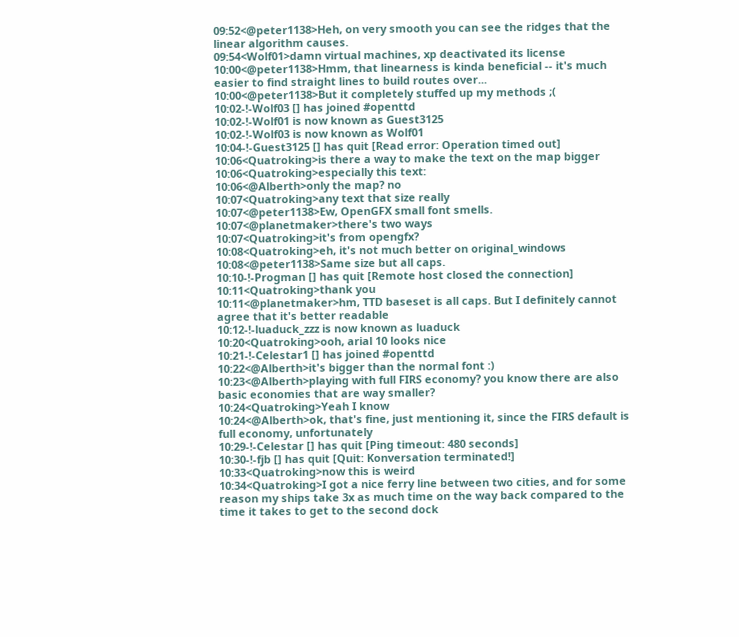09:52<@peter1138>Heh, on very smooth you can see the ridges that the linear algorithm causes.
09:54<Wolf01>damn virtual machines, xp deactivated its license
10:00<@peter1138>Hmm, that linearness is kinda beneficial -- it's much easier to find straight lines to build routes over...
10:00<@peter1138>But it completely stuffed up my methods ;(
10:02-!-Wolf03 [] has joined #openttd
10:02-!-Wolf01 is now known as Guest3125
10:02-!-Wolf03 is now known as Wolf01
10:04-!-Guest3125 [] has quit [Read error: Operation timed out]
10:06<Quatroking>is there a way to make the text on the map bigger
10:06<Quatroking>especially this text:
10:06<@Alberth>only the map? no
10:07<Quatroking>any text that size really
10:07<@peter1138>Ew, OpenGFX small font smells.
10:07<@planetmaker>there's two ways
10:07<Quatroking>it's from opengfx?
10:08<Quatroking>eh, it's not much better on original_windows
10:08<@peter1138>Same size but all caps.
10:10-!-Progman [] has quit [Remote host closed the connection]
10:11<Quatroking>thank you
10:11<@planetmaker>hm, TTD baseset is all caps. But I definitely cannot agree that it's better readable
10:12-!-luaduck_zzz is now known as luaduck
10:20<Quatroking>ooh, arial 10 looks nice
10:21-!-Celestar1 [] has joined #openttd
10:22<@Alberth>it's bigger than the normal font :)
10:23<@Alberth>playing with full FIRS economy? you know there are also basic economies that are way smaller?
10:24<Quatroking>Yeah I know
10:24<@Alberth>ok, that's fine, just mentioning it, since the FIRS default is full economy, unfortunately
10:29-!-Celestar [] has quit [Ping timeout: 480 seconds]
10:30-!-fjb [] has quit [Quit: Konversation terminated!]
10:33<Quatroking>now this is weird
10:34<Quatroking>I got a nice ferry line between two cities, and for some reason my ships take 3x as much time on the way back compared to the time it takes to get to the second dock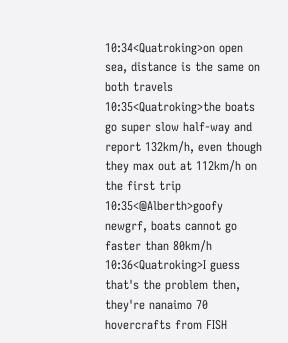10:34<Quatroking>on open sea, distance is the same on both travels
10:35<Quatroking>the boats go super slow half-way and report 132km/h, even though they max out at 112km/h on the first trip
10:35<@Alberth>goofy newgrf, boats cannot go faster than 80km/h
10:36<Quatroking>I guess that's the problem then, they're nanaimo 70 hovercrafts from FISH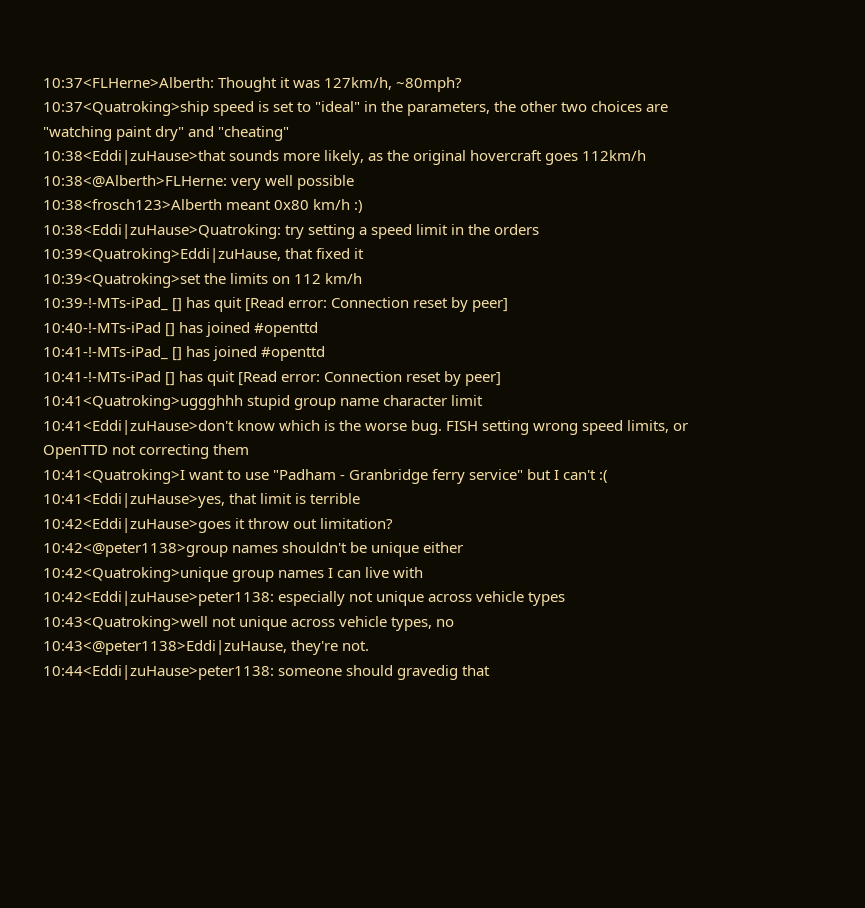10:37<FLHerne>Alberth: Thought it was 127km/h, ~80mph?
10:37<Quatroking>ship speed is set to "ideal" in the parameters, the other two choices are "watching paint dry" and "cheating"
10:38<Eddi|zuHause>that sounds more likely, as the original hovercraft goes 112km/h
10:38<@Alberth>FLHerne: very well possible
10:38<frosch123>Alberth meant 0x80 km/h :)
10:38<Eddi|zuHause>Quatroking: try setting a speed limit in the orders
10:39<Quatroking>Eddi|zuHause, that fixed it
10:39<Quatroking>set the limits on 112 km/h
10:39-!-MTs-iPad_ [] has quit [Read error: Connection reset by peer]
10:40-!-MTs-iPad [] has joined #openttd
10:41-!-MTs-iPad_ [] has joined #openttd
10:41-!-MTs-iPad [] has quit [Read error: Connection reset by peer]
10:41<Quatroking>uggghhh stupid group name character limit
10:41<Eddi|zuHause>don't know which is the worse bug. FISH setting wrong speed limits, or OpenTTD not correcting them
10:41<Quatroking>I want to use "Padham - Granbridge ferry service" but I can't :(
10:41<Eddi|zuHause>yes, that limit is terrible
10:42<Eddi|zuHause>goes it throw out limitation?
10:42<@peter1138>group names shouldn't be unique either
10:42<Quatroking>unique group names I can live with
10:42<Eddi|zuHause>peter1138: especially not unique across vehicle types
10:43<Quatroking>well not unique across vehicle types, no
10:43<@peter1138>Eddi|zuHause, they're not.
10:44<Eddi|zuHause>peter1138: someone should gravedig that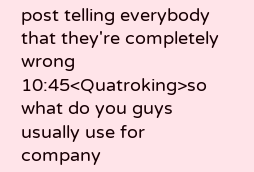post telling everybody that they're completely wrong
10:45<Quatroking>so what do you guys usually use for company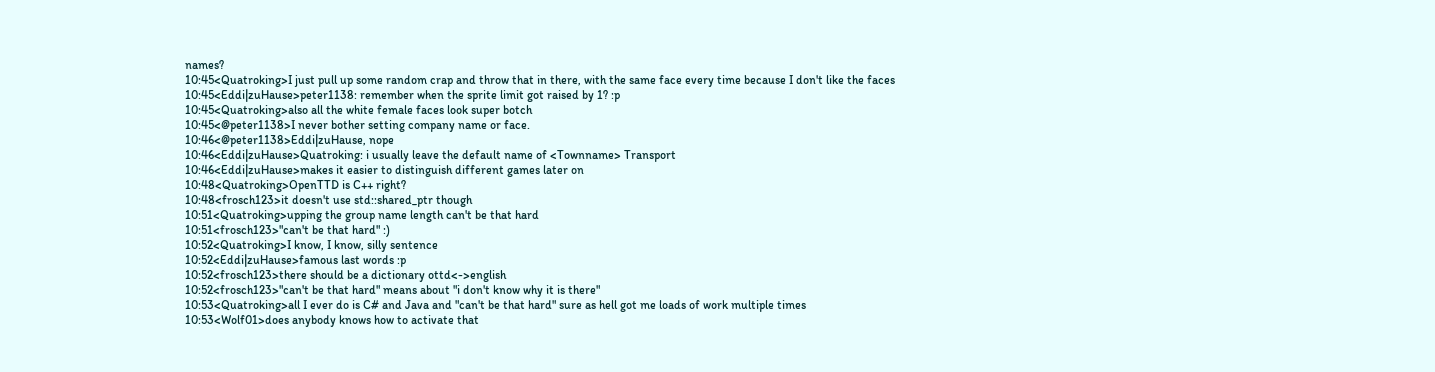names?
10:45<Quatroking>I just pull up some random crap and throw that in there, with the same face every time because I don't like the faces
10:45<Eddi|zuHause>peter1138: remember when the sprite limit got raised by 1? :p
10:45<Quatroking>also all the white female faces look super botch
10:45<@peter1138>I never bother setting company name or face.
10:46<@peter1138>Eddi|zuHause, nope
10:46<Eddi|zuHause>Quatroking: i usually leave the default name of <Townname> Transport
10:46<Eddi|zuHause>makes it easier to distinguish different games later on
10:48<Quatroking>OpenTTD is C++ right?
10:48<frosch123>it doesn't use std::shared_ptr though
10:51<Quatroking>upping the group name length can't be that hard
10:51<frosch123>"can't be that hard" :)
10:52<Quatroking>I know, I know, silly sentence
10:52<Eddi|zuHause>famous last words :p
10:52<frosch123>there should be a dictionary ottd<->english
10:52<frosch123>"can't be that hard" means about "i don't know why it is there"
10:53<Quatroking>all I ever do is C# and Java and "can't be that hard" sure as hell got me loads of work multiple times
10:53<Wolf01>does anybody knows how to activate that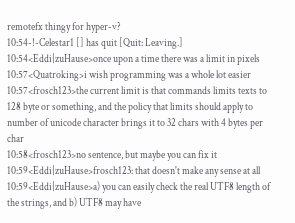remotefx thingy for hyper-v?
10:54-!-Celestar1 [] has quit [Quit: Leaving.]
10:54<Eddi|zuHause>once upon a time there was a limit in pixels
10:57<Quatroking>i wish programming was a whole lot easier
10:57<frosch123>the current limit is that commands limits texts to 128 byte or something, and the policy that limits should apply to number of unicode character brings it to 32 chars with 4 bytes per char
10:58<frosch123>no sentence, but maybe you can fix it
10:59<Eddi|zuHause>frosch123: that doesn't make any sense at all
10:59<Eddi|zuHause>a) you can easily check the real UTF8 length of the strings, and b) UTF8 may have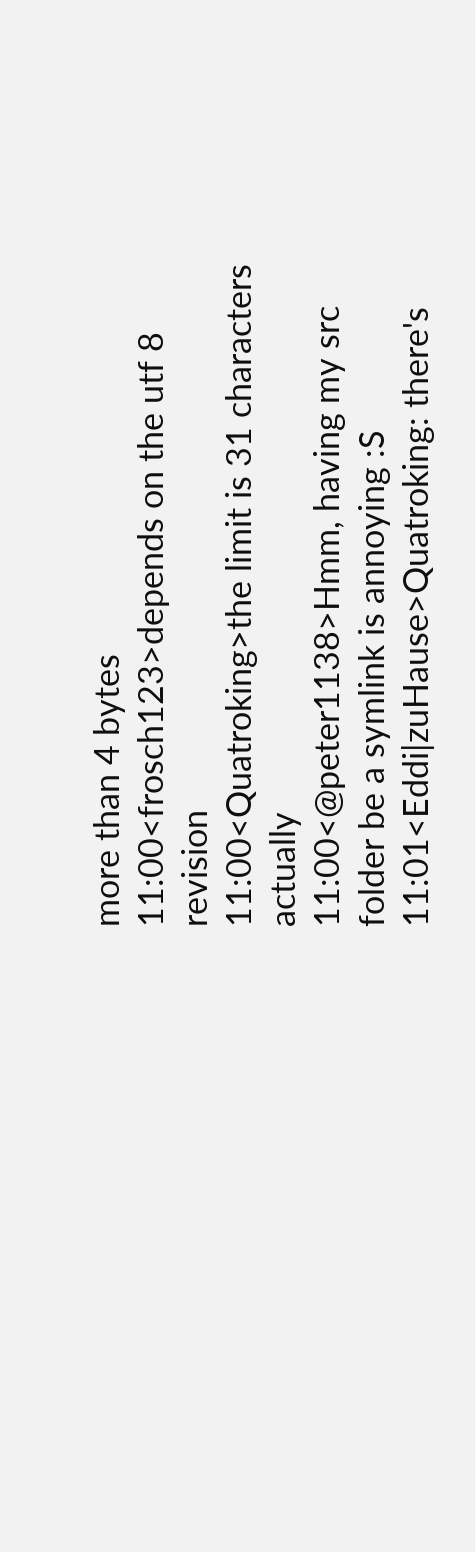more than 4 bytes
11:00<frosch123>depends on the utf 8 revision
11:00<Quatroking>the limit is 31 characters actually
11:00<@peter1138>Hmm, having my src folder be a symlink is annoying :S
11:01<Eddi|zuHause>Quatroking: there's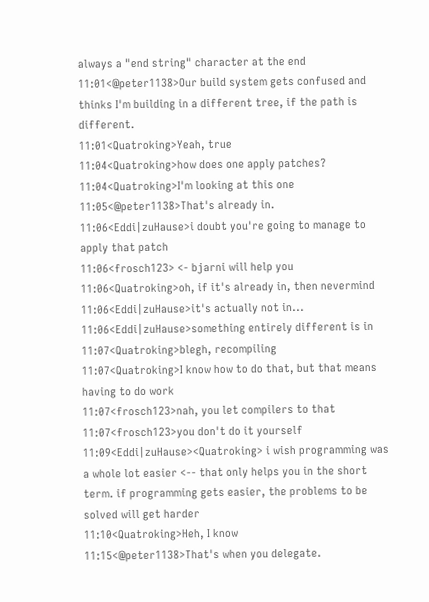always a "end string" character at the end
11:01<@peter1138>Our build system gets confused and thinks I'm building in a different tree, if the path is different.
11:01<Quatroking>Yeah, true
11:04<Quatroking>how does one apply patches?
11:04<Quatroking>I'm looking at this one
11:05<@peter1138>That's already in.
11:06<Eddi|zuHause>i doubt you're going to manage to apply that patch
11:06<frosch123> <- bjarni will help you
11:06<Quatroking>oh, if it's already in, then nevermind
11:06<Eddi|zuHause>it's actually not in...
11:06<Eddi|zuHause>something entirely different is in
11:07<Quatroking>blegh, recompiling
11:07<Quatroking>I know how to do that, but that means having to do work
11:07<frosch123>nah, you let compilers to that
11:07<frosch123>you don't do it yourself
11:09<Eddi|zuHause><Quatroking> i wish programming was a whole lot easier <-- that only helps you in the short term. if programming gets easier, the problems to be solved will get harder
11:10<Quatroking>Heh, I know
11:15<@peter1138>That's when you delegate.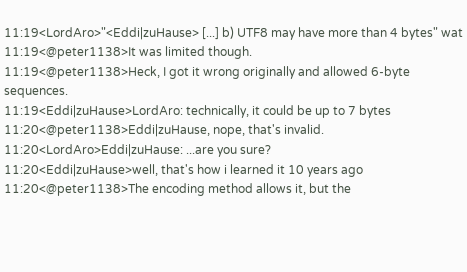11:19<LordAro>"<Eddi|zuHause> [...] b) UTF8 may have more than 4 bytes" wat
11:19<@peter1138>It was limited though.
11:19<@peter1138>Heck, I got it wrong originally and allowed 6-byte sequences.
11:19<Eddi|zuHause>LordAro: technically, it could be up to 7 bytes
11:20<@peter1138>Eddi|zuHause, nope, that's invalid.
11:20<LordAro>Eddi|zuHause: ...are you sure?
11:20<Eddi|zuHause>well, that's how i learned it 10 years ago
11:20<@peter1138>The encoding method allows it, but the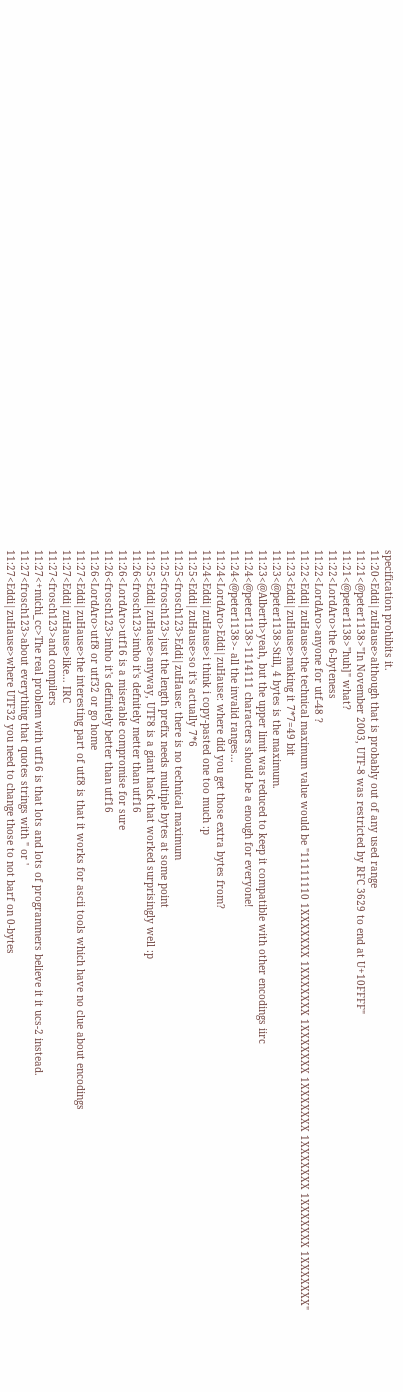specification prohibits it.
11:20<Eddi|zuHause>although that is probably out of any used range
11:21<@peter1138>"In November 2003, UTF-8 was restricted by RFC 3629 to end at U+10FFFF"
11:21<@peter1138>"huh]" what?
11:22<LordAro>the 6-byteness
11:22<LordAro>anyone for utf-48 ?
11:22<Eddi|zuHause>the technical maximum value would be "11111110 1XXXXXXX 1XXXXXXX 1XXXXXXX 1XXXXXXX 1XXXXXXX 1XXXXXXX 1XXXXXXX"
11:23<Eddi|zuHause>making it 7*7=49 bit
11:23<@peter1138>Still, 4 bytes is the maximum.
11:23<@Alberth>yeah, but the upper limit was reduced to keep it compatible with other encodings iirc
11:24<@peter1138>1114111 characters should be a enough for everyone!
11:24<@peter1138>- all the invalid ranges...
11:24<LordAro>Eddi|zuHause: where did you get those extra bytes from?
11:24<Eddi|zuHause>i think i copy-pasted one too much :p
11:25<Eddi|zuHause>so it's actually 7*6
11:25<frosch123>Eddi|zuHause: there is no technical maximum
11:25<frosch123>just the length prefix needs multiple bytes at some point
11:25<Eddi|zuHause>anyway, UTF8 is a giant hack that worked surprisingly well :p
11:26<frosch123>imho it's defnitely metter than utf16
11:26<LordAro>utf16 is a miserable compromise for sure
11:26<frosch123>imho it's definitely better than utf16
11:26<LordAro>utf8 or utf32 or go home
11:27<Eddi|zuHause>the interesting part of utf8 is that it works for ascii tools which have no clue about encodings
11:27<Eddi|zuHause>like... IRC
11:27<frosch123>and compilers
11:27<+michi_cc>The real problem with utf16 is that lots and lots of programmers believe it it ucs-2 instead.
11:27<frosch123>about everything that quotes strings with " or '
11:27<Eddi|zuHause>where UTF32 you need to change those to not barf on 0-bytes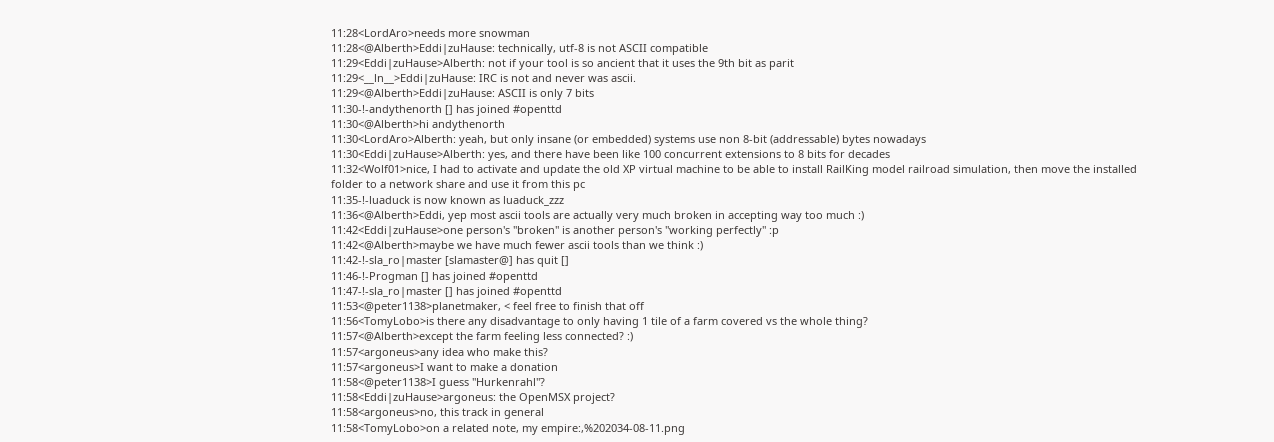11:28<LordAro>needs more snowman
11:28<@Alberth>Eddi|zuHause: technically, utf-8 is not ASCII compatible
11:29<Eddi|zuHause>Alberth: not if your tool is so ancient that it uses the 9th bit as parit
11:29<__ln__>Eddi|zuHause: IRC is not and never was ascii.
11:29<@Alberth>Eddi|zuHause: ASCII is only 7 bits
11:30-!-andythenorth [] has joined #openttd
11:30<@Alberth>hi andythenorth
11:30<LordAro>Alberth: yeah, but only insane (or embedded) systems use non 8-bit (addressable) bytes nowadays
11:30<Eddi|zuHause>Alberth: yes, and there have been like 100 concurrent extensions to 8 bits for decades
11:32<Wolf01>nice, I had to activate and update the old XP virtual machine to be able to install RailKing model railroad simulation, then move the installed folder to a network share and use it from this pc
11:35-!-luaduck is now known as luaduck_zzz
11:36<@Alberth>Eddi, yep most ascii tools are actually very much broken in accepting way too much :)
11:42<Eddi|zuHause>one person's "broken" is another person's "working perfectly" :p
11:42<@Alberth>maybe we have much fewer ascii tools than we think :)
11:42-!-sla_ro|master [slamaster@] has quit []
11:46-!-Progman [] has joined #openttd
11:47-!-sla_ro|master [] has joined #openttd
11:53<@peter1138>planetmaker, < feel free to finish that off
11:56<TomyLobo>is there any disadvantage to only having 1 tile of a farm covered vs the whole thing?
11:57<@Alberth>except the farm feeling less connected? :)
11:57<argoneus>any idea who make this?
11:57<argoneus>I want to make a donation
11:58<@peter1138>I guess "Hurkenrahl"?
11:58<Eddi|zuHause>argoneus: the OpenMSX project?
11:58<argoneus>no, this track in general
11:58<TomyLobo>on a related note, my empire:,%202034-08-11.png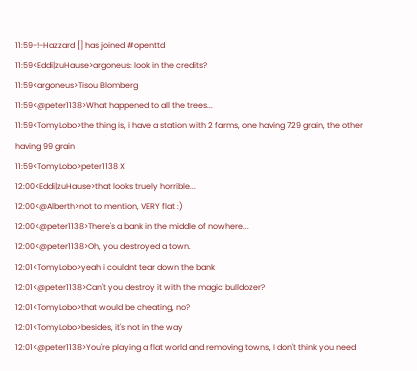11:59-!-Hazzard [] has joined #openttd
11:59<Eddi|zuHause>argoneus: look in the credits?
11:59<argoneus>Tisou Blomberg
11:59<@peter1138>What happened to all the trees...
11:59<TomyLobo>the thing is, i have a station with 2 farms, one having 729 grain, the other having 99 grain
11:59<TomyLobo>peter1138 X
12:00<Eddi|zuHause>that looks truely horrible...
12:00<@Alberth>not to mention, VERY flat :)
12:00<@peter1138>There's a bank in the middle of nowhere...
12:00<@peter1138>Oh, you destroyed a town.
12:01<TomyLobo>yeah i couldnt tear down the bank
12:01<@peter1138>Can't you destroy it with the magic bulldozer?
12:01<TomyLobo>that would be cheating, no?
12:01<TomyLobo>besides, it's not in the way
12:01<@peter1138>You're playing a flat world and removing towns, I don't think you need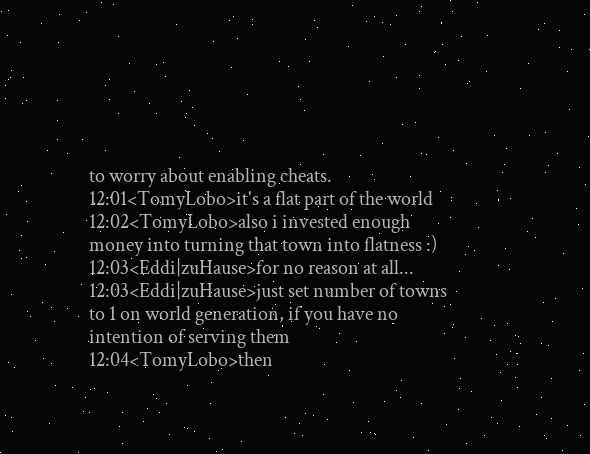to worry about enabling cheats.
12:01<TomyLobo>it's a flat part of the world
12:02<TomyLobo>also i invested enough money into turning that town into flatness :)
12:03<Eddi|zuHause>for no reason at all...
12:03<Eddi|zuHause>just set number of towns to 1 on world generation, if you have no intention of serving them
12:04<TomyLobo>then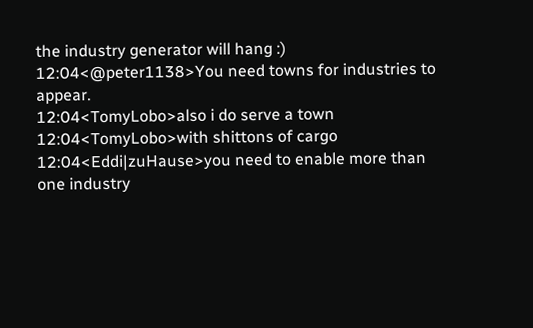the industry generator will hang :)
12:04<@peter1138>You need towns for industries to appear.
12:04<TomyLobo>also i do serve a town
12:04<TomyLobo>with shittons of cargo
12:04<Eddi|zuHause>you need to enable more than one industry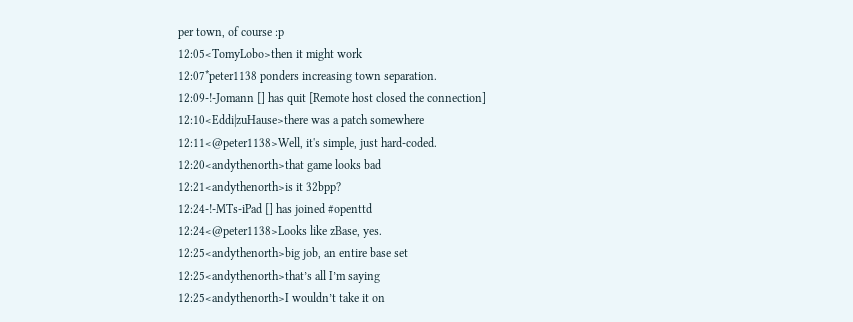per town, of course :p
12:05<TomyLobo>then it might work
12:07*peter1138 ponders increasing town separation.
12:09-!-Jomann [] has quit [Remote host closed the connection]
12:10<Eddi|zuHause>there was a patch somewhere
12:11<@peter1138>Well, it's simple, just hard-coded.
12:20<andythenorth>that game looks bad
12:21<andythenorth>is it 32bpp?
12:24-!-MTs-iPad [] has joined #openttd
12:24<@peter1138>Looks like zBase, yes.
12:25<andythenorth>big job, an entire base set
12:25<andythenorth>that’s all I’m saying
12:25<andythenorth>I wouldn’t take it on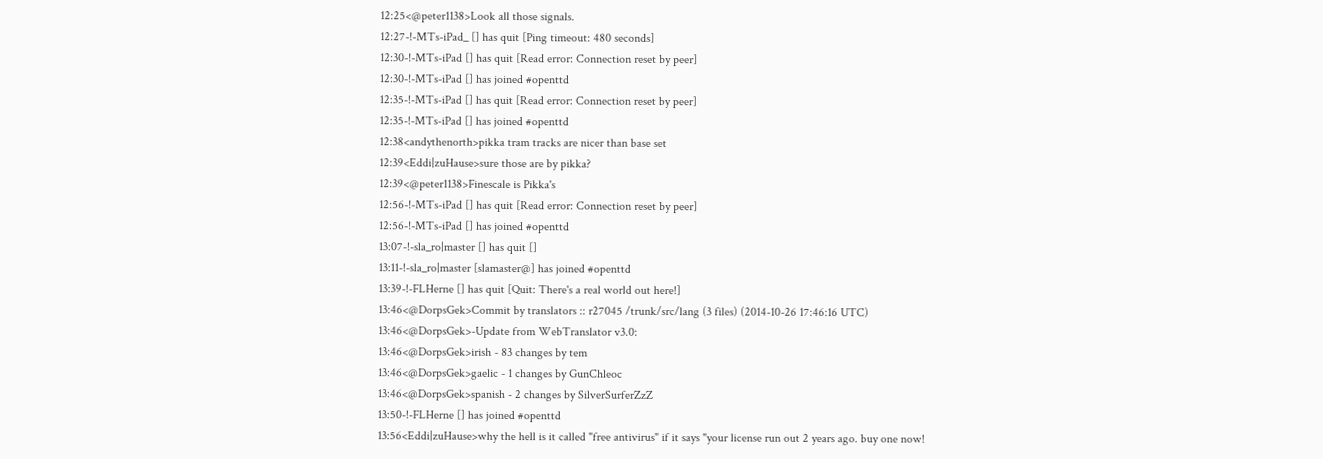12:25<@peter1138>Look all those signals.
12:27-!-MTs-iPad_ [] has quit [Ping timeout: 480 seconds]
12:30-!-MTs-iPad [] has quit [Read error: Connection reset by peer]
12:30-!-MTs-iPad [] has joined #openttd
12:35-!-MTs-iPad [] has quit [Read error: Connection reset by peer]
12:35-!-MTs-iPad [] has joined #openttd
12:38<andythenorth>pikka tram tracks are nicer than base set
12:39<Eddi|zuHause>sure those are by pikka?
12:39<@peter1138>Finescale is Pikka's
12:56-!-MTs-iPad [] has quit [Read error: Connection reset by peer]
12:56-!-MTs-iPad [] has joined #openttd
13:07-!-sla_ro|master [] has quit []
13:11-!-sla_ro|master [slamaster@] has joined #openttd
13:39-!-FLHerne [] has quit [Quit: There's a real world out here!]
13:46<@DorpsGek>Commit by translators :: r27045 /trunk/src/lang (3 files) (2014-10-26 17:46:16 UTC)
13:46<@DorpsGek>-Update from WebTranslator v3.0:
13:46<@DorpsGek>irish - 83 changes by tem
13:46<@DorpsGek>gaelic - 1 changes by GunChleoc
13:46<@DorpsGek>spanish - 2 changes by SilverSurferZzZ
13:50-!-FLHerne [] has joined #openttd
13:56<Eddi|zuHause>why the hell is it called "free antivirus" if it says "your license run out 2 years ago. buy one now!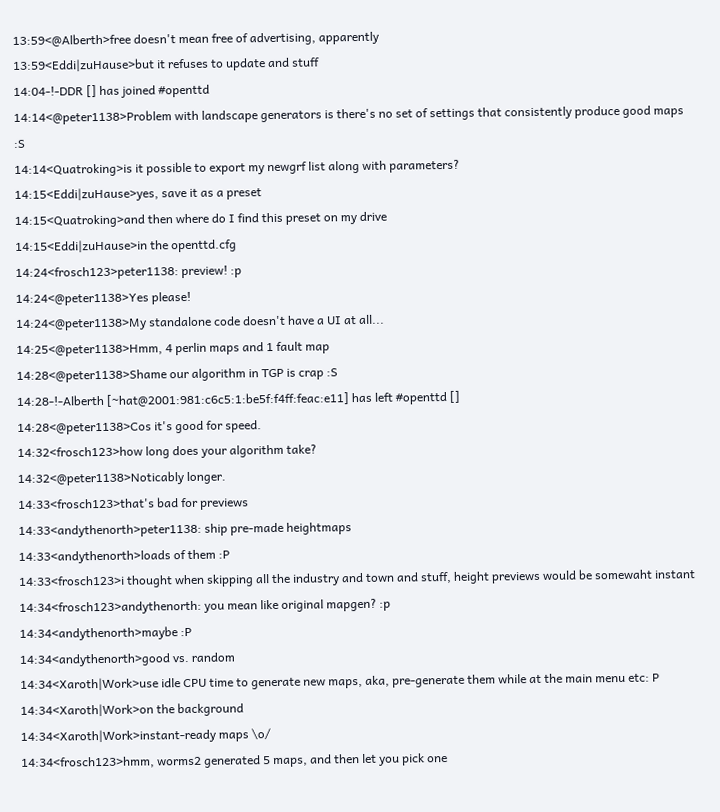13:59<@Alberth>free doesn't mean free of advertising, apparently
13:59<Eddi|zuHause>but it refuses to update and stuff
14:04-!-DDR [] has joined #openttd
14:14<@peter1138>Problem with landscape generators is there's no set of settings that consistently produce good maps :S
14:14<Quatroking>is it possible to export my newgrf list along with parameters?
14:15<Eddi|zuHause>yes, save it as a preset
14:15<Quatroking>and then where do I find this preset on my drive
14:15<Eddi|zuHause>in the openttd.cfg
14:24<frosch123>peter1138: preview! :p
14:24<@peter1138>Yes please!
14:24<@peter1138>My standalone code doesn't have a UI at all...
14:25<@peter1138>Hmm, 4 perlin maps and 1 fault map
14:28<@peter1138>Shame our algorithm in TGP is crap :S
14:28-!-Alberth [~hat@2001:981:c6c5:1:be5f:f4ff:feac:e11] has left #openttd []
14:28<@peter1138>Cos it's good for speed.
14:32<frosch123>how long does your algorithm take?
14:32<@peter1138>Noticably longer.
14:33<frosch123>that's bad for previews
14:33<andythenorth>peter1138: ship pre-made heightmaps
14:33<andythenorth>loads of them :P
14:33<frosch123>i thought when skipping all the industry and town and stuff, height previews would be somewaht instant
14:34<frosch123>andythenorth: you mean like original mapgen? :p
14:34<andythenorth>maybe :P
14:34<andythenorth>good vs. random
14:34<Xaroth|Work>use idle CPU time to generate new maps, aka, pre-generate them while at the main menu etc: P
14:34<Xaroth|Work>on the background
14:34<Xaroth|Work>instant-ready maps \o/
14:34<frosch123>hmm, worms2 generated 5 maps, and then let you pick one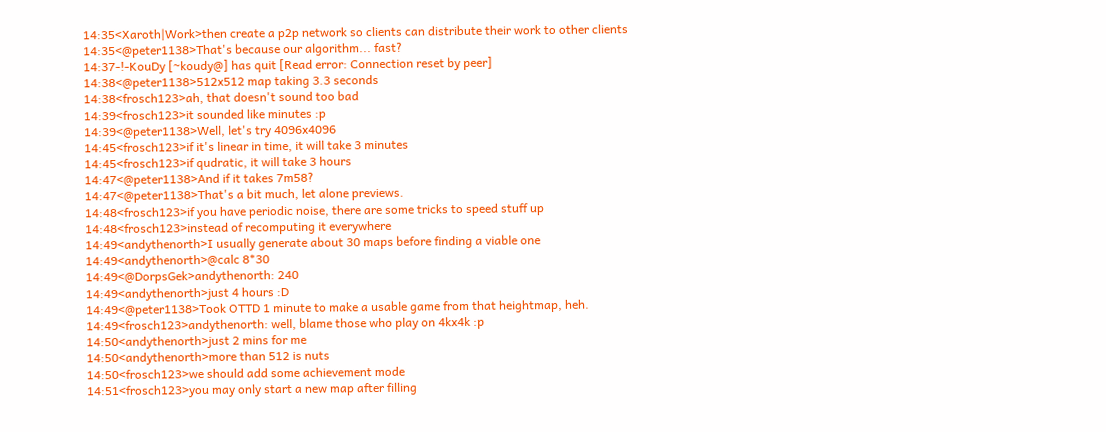14:35<Xaroth|Work>then create a p2p network so clients can distribute their work to other clients
14:35<@peter1138>That's because our algorithm... fast?
14:37-!-KouDy [~koudy@] has quit [Read error: Connection reset by peer]
14:38<@peter1138>512x512 map taking 3.3 seconds
14:38<frosch123>ah, that doesn't sound too bad
14:39<frosch123>it sounded like minutes :p
14:39<@peter1138>Well, let's try 4096x4096
14:45<frosch123>if it's linear in time, it will take 3 minutes
14:45<frosch123>if qudratic, it will take 3 hours
14:47<@peter1138>And if it takes 7m58?
14:47<@peter1138>That's a bit much, let alone previews.
14:48<frosch123>if you have periodic noise, there are some tricks to speed stuff up
14:48<frosch123>instead of recomputing it everywhere
14:49<andythenorth>I usually generate about 30 maps before finding a viable one
14:49<andythenorth>@calc 8*30
14:49<@DorpsGek>andythenorth: 240
14:49<andythenorth>just 4 hours :D
14:49<@peter1138>Took OTTD 1 minute to make a usable game from that heightmap, heh.
14:49<frosch123>andythenorth: well, blame those who play on 4kx4k :p
14:50<andythenorth>just 2 mins for me
14:50<andythenorth>more than 512 is nuts
14:50<frosch123>we should add some achievement mode
14:51<frosch123>you may only start a new map after filling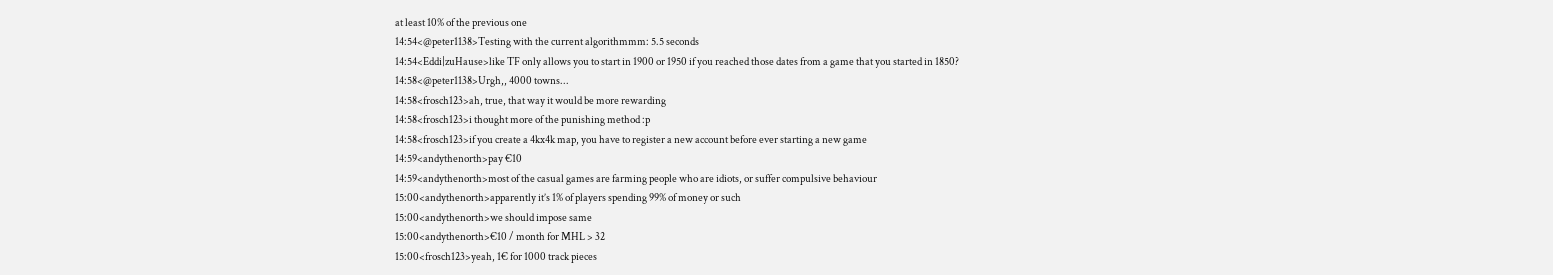at least 10% of the previous one
14:54<@peter1138>Testing with the current algorithmmm: 5.5 seconds
14:54<Eddi|zuHause>like TF only allows you to start in 1900 or 1950 if you reached those dates from a game that you started in 1850?
14:58<@peter1138>Urgh,, 4000 towns...
14:58<frosch123>ah, true, that way it would be more rewarding
14:58<frosch123>i thought more of the punishing method :p
14:58<frosch123>if you create a 4kx4k map, you have to register a new account before ever starting a new game
14:59<andythenorth>pay €10
14:59<andythenorth>most of the casual games are farming people who are idiots, or suffer compulsive behaviour
15:00<andythenorth>apparently it’s 1% of players spending 99% of money or such
15:00<andythenorth>we should impose same
15:00<andythenorth>€10 / month for MHL > 32
15:00<frosch123>yeah, 1€ for 1000 track pieces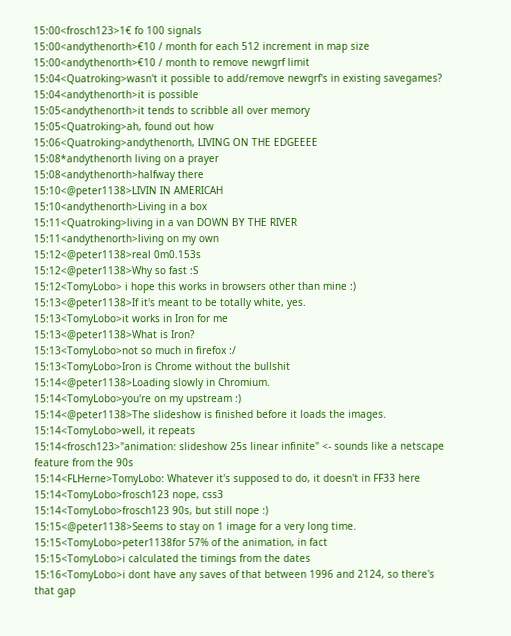15:00<frosch123>1€ fo 100 signals
15:00<andythenorth>€10 / month for each 512 increment in map size
15:00<andythenorth>€10 / month to remove newgrf limit
15:04<Quatroking>wasn't it possible to add/remove newgrf's in existing savegames?
15:04<andythenorth>it is possible
15:05<andythenorth>it tends to scribble all over memory
15:05<Quatroking>ah, found out how
15:06<Quatroking>andythenorth, LIVING ON THE EDGEEEE
15:08*andythenorth living on a prayer
15:08<andythenorth>halfway there
15:10<@peter1138>LIVIN IN AMERICAH
15:10<andythenorth>Living in a box
15:11<Quatroking>living in a van DOWN BY THE RIVER
15:11<andythenorth>living on my own
15:12<@peter1138>real 0m0.153s
15:12<@peter1138>Why so fast :S
15:12<TomyLobo> i hope this works in browsers other than mine :)
15:13<@peter1138>If it's meant to be totally white, yes.
15:13<TomyLobo>it works in Iron for me
15:13<@peter1138>What is Iron?
15:13<TomyLobo>not so much in firefox :/
15:13<TomyLobo>Iron is Chrome without the bullshit
15:14<@peter1138>Loading slowly in Chromium.
15:14<TomyLobo>you're on my upstream :)
15:14<@peter1138>The slideshow is finished before it loads the images.
15:14<TomyLobo>well, it repeats
15:14<frosch123>"animation: slideshow 25s linear infinite" <- sounds like a netscape feature from the 90s
15:14<FLHerne>TomyLobo: Whatever it's supposed to do, it doesn't in FF33 here
15:14<TomyLobo>frosch123 nope, css3
15:14<TomyLobo>frosch123 90s, but still nope :)
15:15<@peter1138>Seems to stay on 1 image for a very long time.
15:15<TomyLobo>peter1138for 57% of the animation, in fact
15:15<TomyLobo>i calculated the timings from the dates
15:16<TomyLobo>i dont have any saves of that between 1996 and 2124, so there's that gap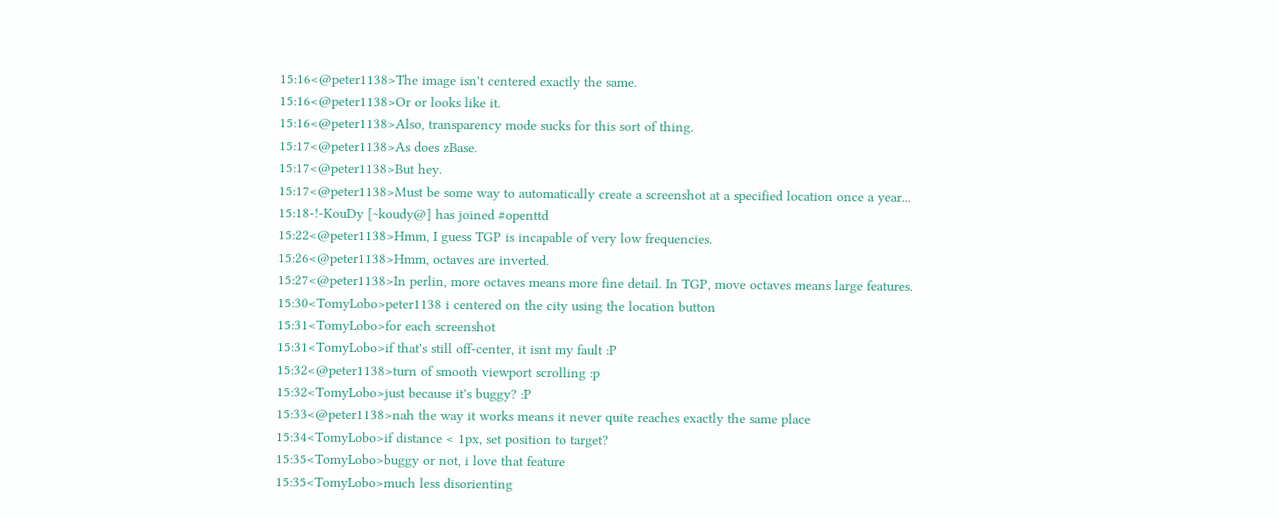15:16<@peter1138>The image isn't centered exactly the same.
15:16<@peter1138>Or or looks like it.
15:16<@peter1138>Also, transparency mode sucks for this sort of thing.
15:17<@peter1138>As does zBase.
15:17<@peter1138>But hey.
15:17<@peter1138>Must be some way to automatically create a screenshot at a specified location once a year...
15:18-!-KouDy [~koudy@] has joined #openttd
15:22<@peter1138>Hmm, I guess TGP is incapable of very low frequencies.
15:26<@peter1138>Hmm, octaves are inverted.
15:27<@peter1138>In perlin, more octaves means more fine detail. In TGP, move octaves means large features.
15:30<TomyLobo>peter1138 i centered on the city using the location button
15:31<TomyLobo>for each screenshot
15:31<TomyLobo>if that's still off-center, it isnt my fault :P
15:32<@peter1138>turn of smooth viewport scrolling :p
15:32<TomyLobo>just because it's buggy? :P
15:33<@peter1138>nah the way it works means it never quite reaches exactly the same place
15:34<TomyLobo>if distance < 1px, set position to target?
15:35<TomyLobo>buggy or not, i love that feature
15:35<TomyLobo>much less disorienting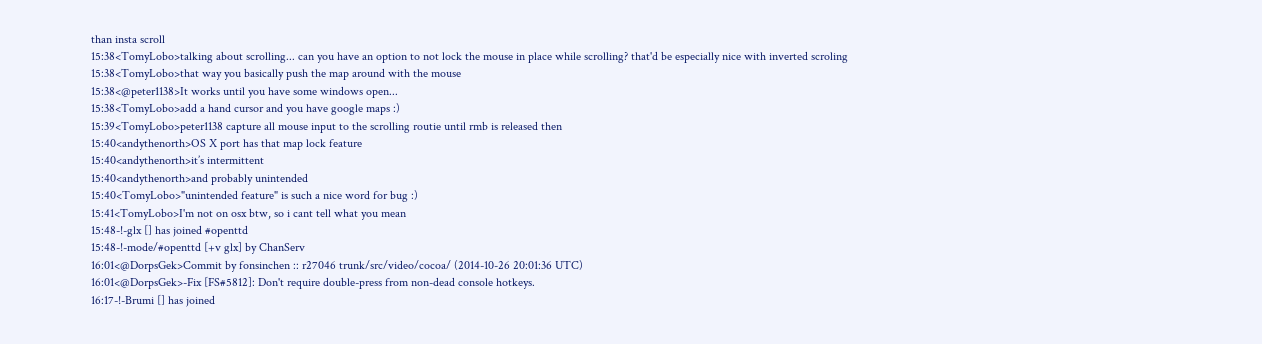than insta scroll
15:38<TomyLobo>talking about scrolling... can you have an option to not lock the mouse in place while scrolling? that'd be especially nice with inverted scroling
15:38<TomyLobo>that way you basically push the map around with the mouse
15:38<@peter1138>It works until you have some windows open...
15:38<TomyLobo>add a hand cursor and you have google maps :)
15:39<TomyLobo>peter1138 capture all mouse input to the scrolling routie until rmb is released then
15:40<andythenorth>OS X port has that map lock feature
15:40<andythenorth>it’s intermittent
15:40<andythenorth>and probably unintended
15:40<TomyLobo>"unintended feature" is such a nice word for bug :)
15:41<TomyLobo>I'm not on osx btw, so i cant tell what you mean
15:48-!-glx [] has joined #openttd
15:48-!-mode/#openttd [+v glx] by ChanServ
16:01<@DorpsGek>Commit by fonsinchen :: r27046 trunk/src/video/cocoa/ (2014-10-26 20:01:36 UTC)
16:01<@DorpsGek>-Fix [FS#5812]: Don't require double-press from non-dead console hotkeys.
16:17-!-Brumi [] has joined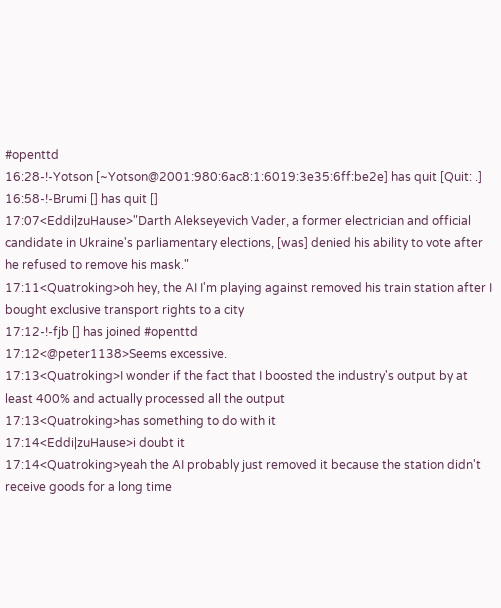#openttd
16:28-!-Yotson [~Yotson@2001:980:6ac8:1:6019:3e35:6ff:be2e] has quit [Quit: .]
16:58-!-Brumi [] has quit []
17:07<Eddi|zuHause>"Darth Alekseyevich Vader, a former electrician and official candidate in Ukraine's parliamentary elections, [was] denied his ability to vote after he refused to remove his mask."
17:11<Quatroking>oh hey, the AI I'm playing against removed his train station after I bought exclusive transport rights to a city
17:12-!-fjb [] has joined #openttd
17:12<@peter1138>Seems excessive.
17:13<Quatroking>I wonder if the fact that I boosted the industry's output by at least 400% and actually processed all the output
17:13<Quatroking>has something to do with it
17:14<Eddi|zuHause>i doubt it
17:14<Quatroking>yeah the AI probably just removed it because the station didn't receive goods for a long time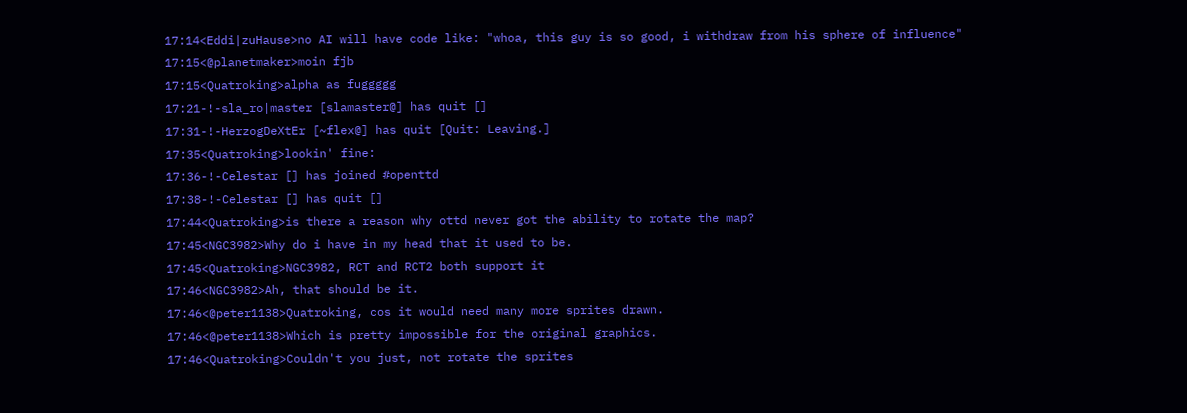17:14<Eddi|zuHause>no AI will have code like: "whoa, this guy is so good, i withdraw from his sphere of influence"
17:15<@planetmaker>moin fjb
17:15<Quatroking>alpha as fuggggg
17:21-!-sla_ro|master [slamaster@] has quit []
17:31-!-HerzogDeXtEr [~flex@] has quit [Quit: Leaving.]
17:35<Quatroking>lookin' fine:
17:36-!-Celestar [] has joined #openttd
17:38-!-Celestar [] has quit []
17:44<Quatroking>is there a reason why ottd never got the ability to rotate the map?
17:45<NGC3982>Why do i have in my head that it used to be.
17:45<Quatroking>NGC3982, RCT and RCT2 both support it
17:46<NGC3982>Ah, that should be it.
17:46<@peter1138>Quatroking, cos it would need many more sprites drawn.
17:46<@peter1138>Which is pretty impossible for the original graphics.
17:46<Quatroking>Couldn't you just, not rotate the sprites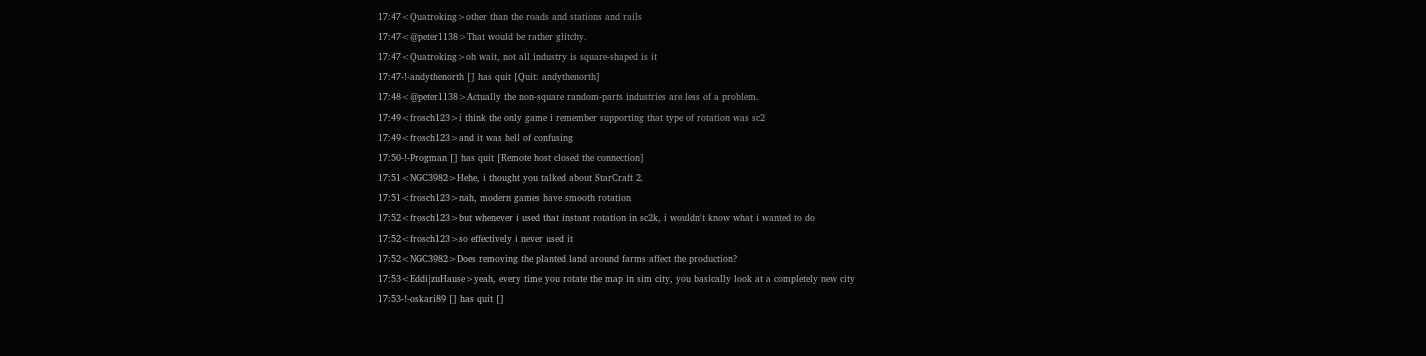17:47<Quatroking>other than the roads and stations and rails
17:47<@peter1138>That would be rather glitchy.
17:47<Quatroking>oh wait, not all industry is square-shaped is it
17:47-!-andythenorth [] has quit [Quit: andythenorth]
17:48<@peter1138>Actually the non-square random-parts industries are less of a problem.
17:49<frosch123>i think the only game i remember supporting that type of rotation was sc2
17:49<frosch123>and it was hell of confusing
17:50-!-Progman [] has quit [Remote host closed the connection]
17:51<NGC3982>Hehe, i thought you talked about StarCraft 2.
17:51<frosch123>nah, modern games have smooth rotation
17:52<frosch123>but whenever i used that instant rotation in sc2k, i wouldn't know what i wanted to do
17:52<frosch123>so effectively i never used it
17:52<NGC3982>Does removing the planted land around farms affect the production?
17:53<Eddi|zuHause>yeah, every time you rotate the map in sim city, you basically look at a completely new city
17:53-!-oskari89 [] has quit []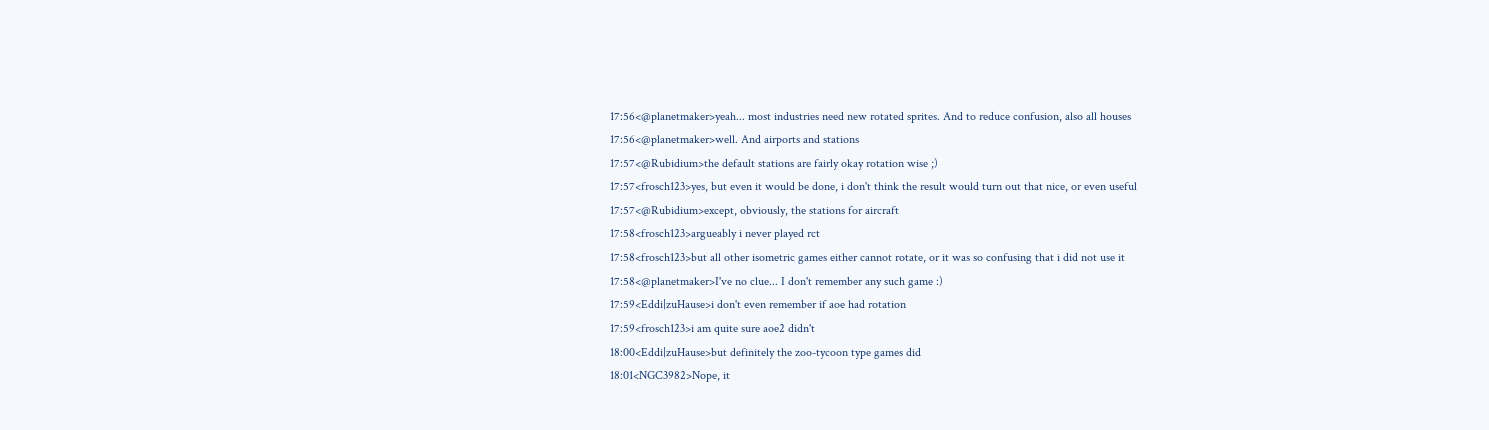17:56<@planetmaker>yeah... most industries need new rotated sprites. And to reduce confusion, also all houses
17:56<@planetmaker>well. And airports and stations
17:57<@Rubidium>the default stations are fairly okay rotation wise ;)
17:57<frosch123>yes, but even it would be done, i don't think the result would turn out that nice, or even useful
17:57<@Rubidium>except, obviously, the stations for aircraft
17:58<frosch123>argueably i never played rct
17:58<frosch123>but all other isometric games either cannot rotate, or it was so confusing that i did not use it
17:58<@planetmaker>I've no clue... I don't remember any such game :)
17:59<Eddi|zuHause>i don't even remember if aoe had rotation
17:59<frosch123>i am quite sure aoe2 didn't
18:00<Eddi|zuHause>but definitely the zoo-tycoon type games did
18:01<NGC3982>Nope, it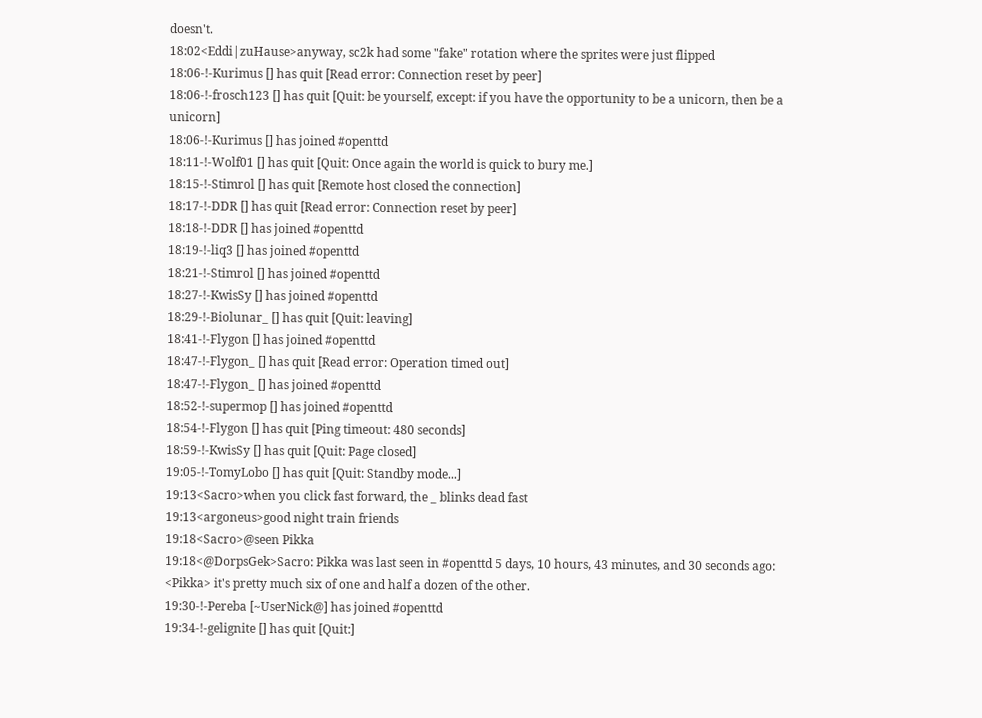doesn't.
18:02<Eddi|zuHause>anyway, sc2k had some "fake" rotation where the sprites were just flipped
18:06-!-Kurimus [] has quit [Read error: Connection reset by peer]
18:06-!-frosch123 [] has quit [Quit: be yourself, except: if you have the opportunity to be a unicorn, then be a unicorn]
18:06-!-Kurimus [] has joined #openttd
18:11-!-Wolf01 [] has quit [Quit: Once again the world is quick to bury me.]
18:15-!-Stimrol [] has quit [Remote host closed the connection]
18:17-!-DDR [] has quit [Read error: Connection reset by peer]
18:18-!-DDR [] has joined #openttd
18:19-!-liq3 [] has joined #openttd
18:21-!-Stimrol [] has joined #openttd
18:27-!-KwisSy [] has joined #openttd
18:29-!-Biolunar_ [] has quit [Quit: leaving]
18:41-!-Flygon [] has joined #openttd
18:47-!-Flygon_ [] has quit [Read error: Operation timed out]
18:47-!-Flygon_ [] has joined #openttd
18:52-!-supermop [] has joined #openttd
18:54-!-Flygon [] has quit [Ping timeout: 480 seconds]
18:59-!-KwisSy [] has quit [Quit: Page closed]
19:05-!-TomyLobo [] has quit [Quit: Standby mode...]
19:13<Sacro>when you click fast forward, the _ blinks dead fast
19:13<argoneus>good night train friends
19:18<Sacro>@seen Pikka
19:18<@DorpsGek>Sacro: Pikka was last seen in #openttd 5 days, 10 hours, 43 minutes, and 30 seconds ago: <Pikka> it's pretty much six of one and half a dozen of the other.
19:30-!-Pereba [~UserNick@] has joined #openttd
19:34-!-gelignite [] has quit [Quit:]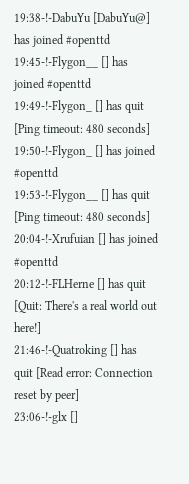19:38-!-DabuYu [DabuYu@] has joined #openttd
19:45-!-Flygon__ [] has joined #openttd
19:49-!-Flygon_ [] has quit [Ping timeout: 480 seconds]
19:50-!-Flygon_ [] has joined #openttd
19:53-!-Flygon__ [] has quit [Ping timeout: 480 seconds]
20:04-!-Xrufuian [] has joined #openttd
20:12-!-FLHerne [] has quit [Quit: There's a real world out here!]
21:46-!-Quatroking [] has quit [Read error: Connection reset by peer]
23:06-!-glx []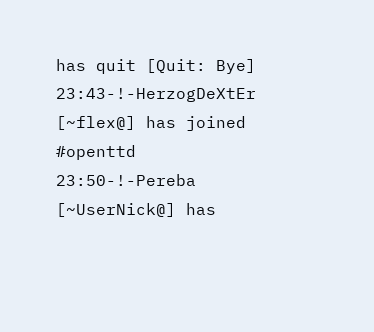has quit [Quit: Bye]
23:43-!-HerzogDeXtEr [~flex@] has joined #openttd
23:50-!-Pereba [~UserNick@] has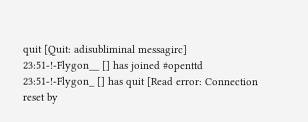quit [Quit: adisubliminal messagirc]
23:51-!-Flygon__ [] has joined #openttd
23:51-!-Flygon_ [] has quit [Read error: Connection reset by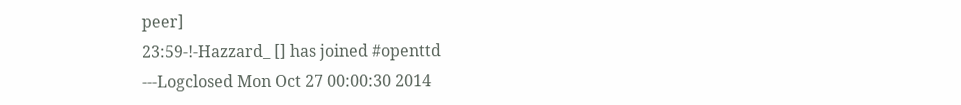peer]
23:59-!-Hazzard_ [] has joined #openttd
---Logclosed Mon Oct 27 00:00:30 2014